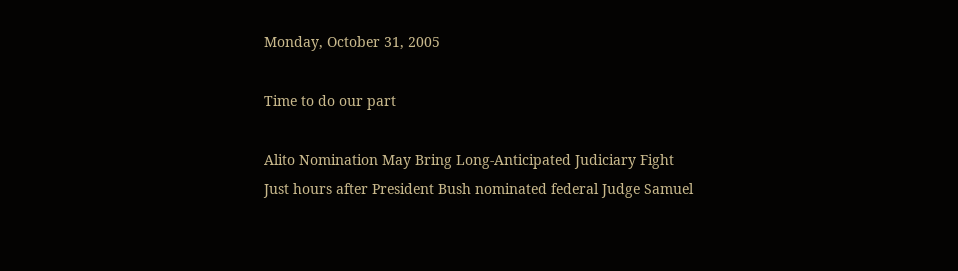Monday, October 31, 2005

Time to do our part

Alito Nomination May Bring Long-Anticipated Judiciary Fight
Just hours after President Bush nominated federal Judge Samuel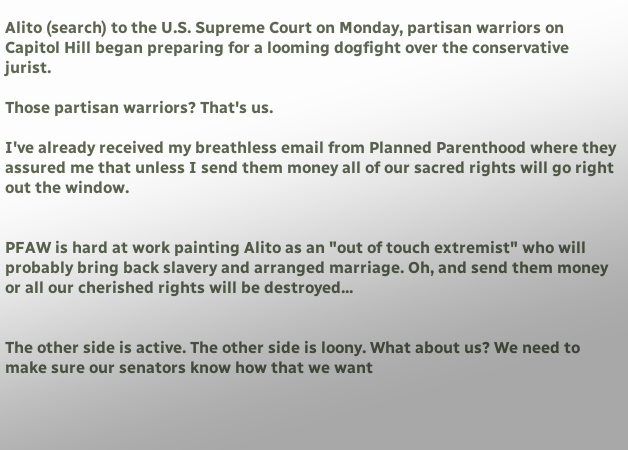Alito (search) to the U.S. Supreme Court on Monday, partisan warriors on Capitol Hill began preparing for a looming dogfight over the conservative jurist.

Those partisan warriors? That's us.

I've already received my breathless email from Planned Parenthood where they assured me that unless I send them money all of our sacred rights will go right out the window.


PFAW is hard at work painting Alito as an "out of touch extremist" who will probably bring back slavery and arranged marriage. Oh, and send them money or all our cherished rights will be destroyed...


The other side is active. The other side is loony. What about us? We need to make sure our senators know how that we want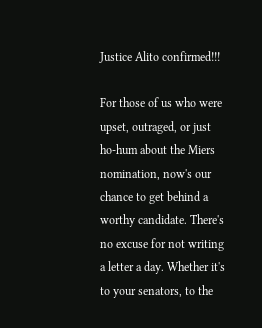Justice Alito confirmed!!!

For those of us who were upset, outraged, or just ho-hum about the Miers nomination, now's our chance to get behind a worthy candidate. There's no excuse for not writing a letter a day. Whether it's to your senators, to the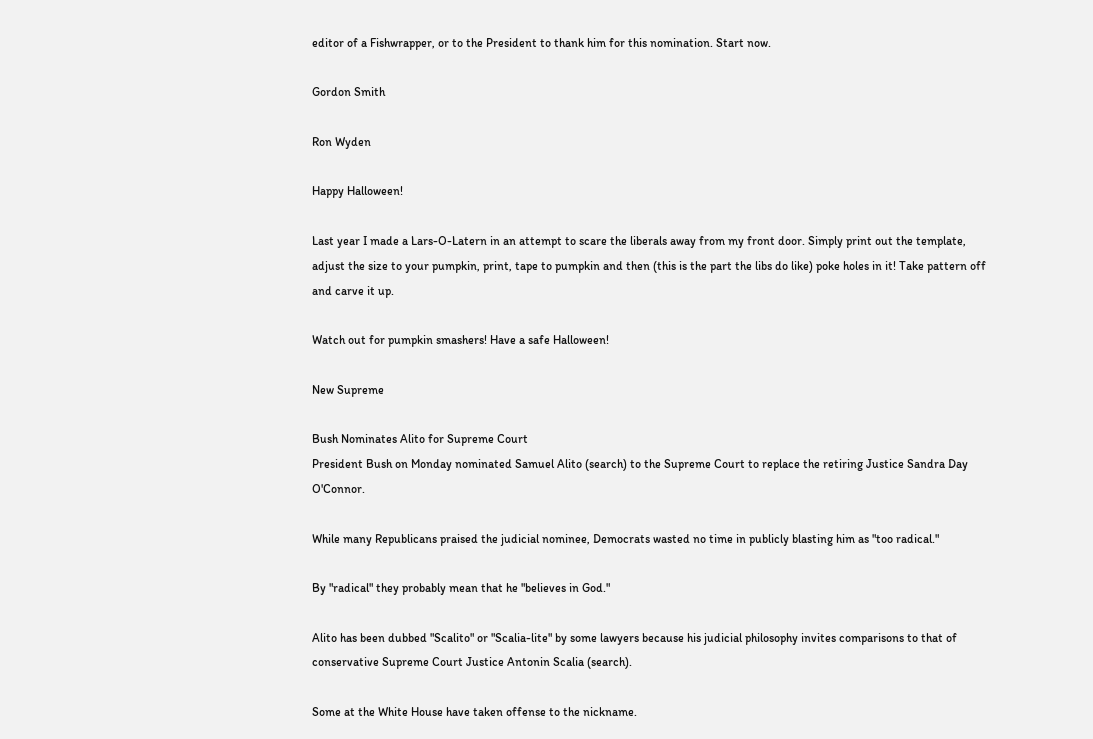editor of a Fishwrapper, or to the President to thank him for this nomination. Start now.

Gordon Smith

Ron Wyden

Happy Halloween!

Last year I made a Lars-O-Latern in an attempt to scare the liberals away from my front door. Simply print out the template, adjust the size to your pumpkin, print, tape to pumpkin and then (this is the part the libs do like) poke holes in it! Take pattern off and carve it up.

Watch out for pumpkin smashers! Have a safe Halloween!

New Supreme

Bush Nominates Alito for Supreme Court
President Bush on Monday nominated Samuel Alito (search) to the Supreme Court to replace the retiring Justice Sandra Day O'Connor.

While many Republicans praised the judicial nominee, Democrats wasted no time in publicly blasting him as "too radical."

By "radical" they probably mean that he "believes in God."

Alito has been dubbed "Scalito" or "Scalia-lite" by some lawyers because his judicial philosophy invites comparisons to that of conservative Supreme Court Justice Antonin Scalia (search).

Some at the White House have taken offense to the nickname.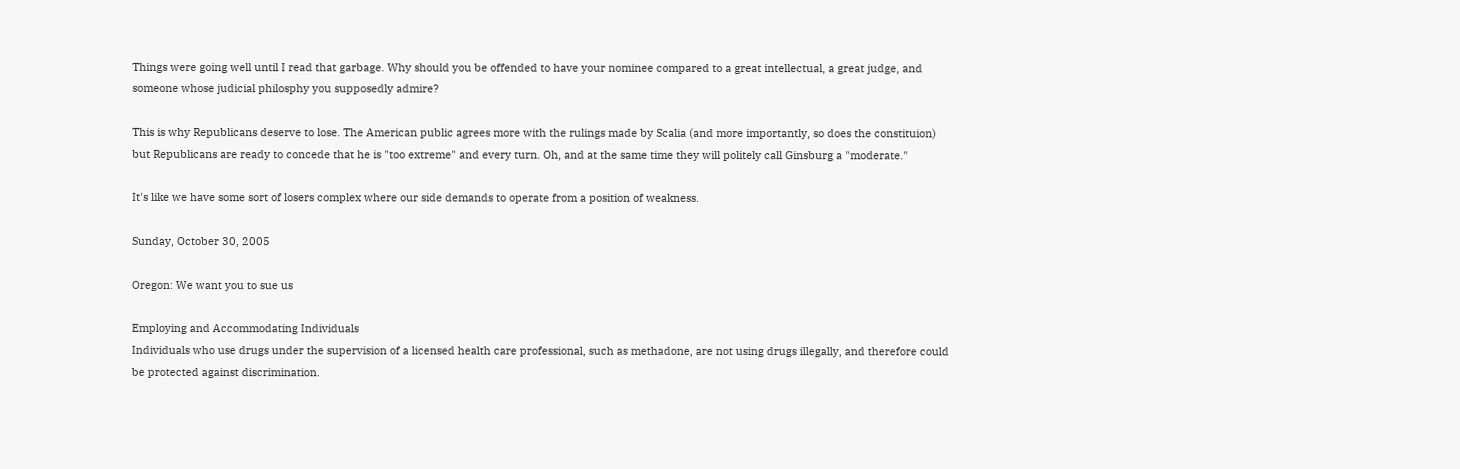Things were going well until I read that garbage. Why should you be offended to have your nominee compared to a great intellectual, a great judge, and someone whose judicial philosphy you supposedly admire?

This is why Republicans deserve to lose. The American public agrees more with the rulings made by Scalia (and more importantly, so does the constituion) but Republicans are ready to concede that he is "too extreme" and every turn. Oh, and at the same time they will politely call Ginsburg a "moderate."

It's like we have some sort of losers complex where our side demands to operate from a position of weakness.

Sunday, October 30, 2005

Oregon: We want you to sue us

Employing and Accommodating Individuals
Individuals who use drugs under the supervision of a licensed health care professional, such as methadone, are not using drugs illegally, and therefore could be protected against discrimination.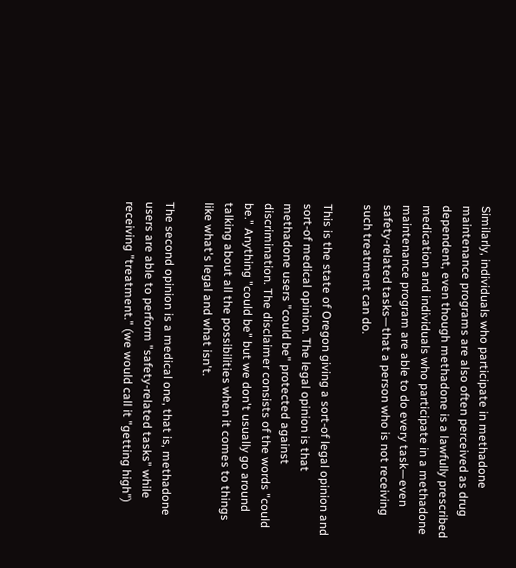Similarly, individuals who participate in methadone maintenance programs are also often perceived as drug dependent, even though methadone is a lawfully prescribed medication and individuals who participate in a methadone maintenance program are able to do every task—even safety-related tasks—that a person who is not receiving such treatment can do.

This is the state of Oregon giving a sort-of legal opinion and sort-of medical opinion. The legal opinion is that methadone users "could be" protected against discrimination. The disclaimer consists of the words "could be." Anything "could be" but we don't usually go around talking about all the possibilities when it comes to things like what's legal and what isn't.

The second opinion is a medical one, that is, methadone users are able to perform "safety-related tasks" while receiving "treatment." (we would call it "getting high")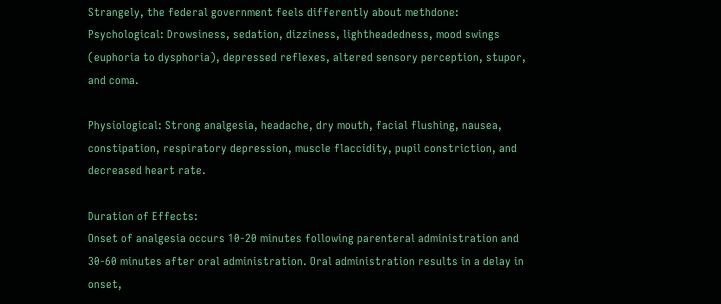Strangely, the federal government feels differently about methdone:
Psychological: Drowsiness, sedation, dizziness, lightheadedness, mood swings (euphoria to dysphoria), depressed reflexes, altered sensory perception, stupor, and coma.

Physiological: Strong analgesia, headache, dry mouth, facial flushing, nausea, constipation, respiratory depression, muscle flaccidity, pupil constriction, and decreased heart rate.

Duration of Effects:
Onset of analgesia occurs 10-20 minutes following parenteral administration and 30-60 minutes after oral administration. Oral administration results in a delay in onset,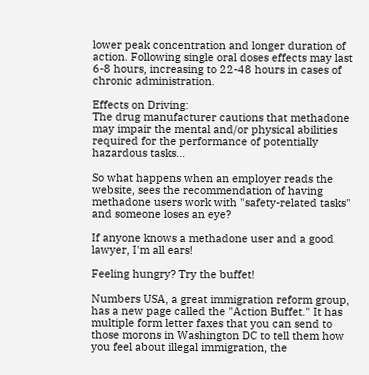lower peak concentration and longer duration of action. Following single oral doses effects may last 6-8 hours, increasing to 22-48 hours in cases of chronic administration.

Effects on Driving:
The drug manufacturer cautions that methadone may impair the mental and/or physical abilities required for the performance of potentially hazardous tasks...

So what happens when an employer reads the website, sees the recommendation of having methadone users work with "safety-related tasks" and someone loses an eye?

If anyone knows a methadone user and a good lawyer, I'm all ears!

Feeling hungry? Try the buffet!

Numbers USA, a great immigration reform group, has a new page called the "Action Buffet." It has multiple form letter faxes that you can send to those morons in Washington DC to tell them how you feel about illegal immigration, the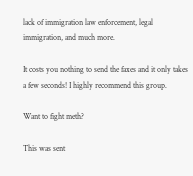lack of immigration law enforcement, legal immigration, and much more.

It costs you nothing to send the faxes and it only takes a few seconds! I highly recommend this group.

Want to fight meth?

This was sent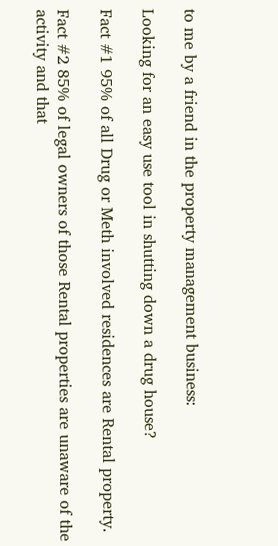to me by a friend in the property management business:

Looking for an easy use tool in shutting down a drug house?

Fact #1 95% of all Drug or Meth involved residences are Rental property.

Fact #2 85% of legal owners of those Rental properties are unaware of the activity and that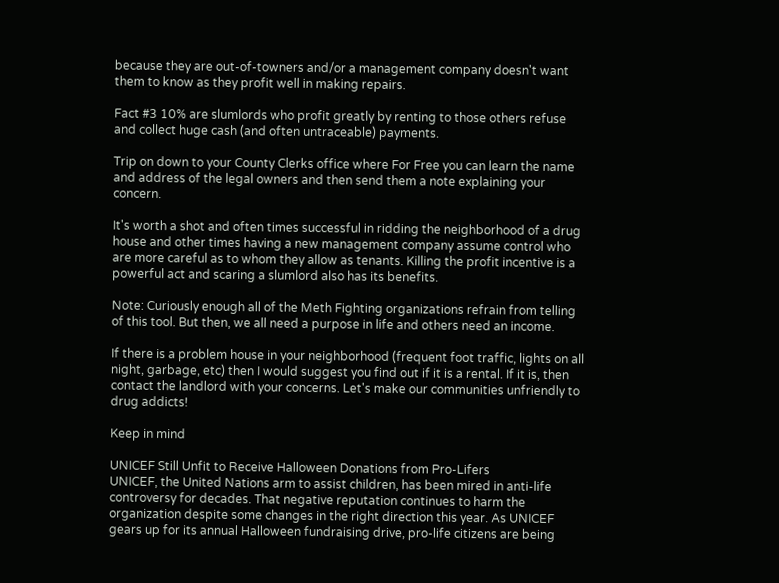because they are out-of-towners and/or a management company doesn't want them to know as they profit well in making repairs.

Fact #3 10% are slumlords who profit greatly by renting to those others refuse and collect huge cash (and often untraceable) payments.

Trip on down to your County Clerks office where For Free you can learn the name and address of the legal owners and then send them a note explaining your concern.

It's worth a shot and often times successful in ridding the neighborhood of a drug house and other times having a new management company assume control who are more careful as to whom they allow as tenants. Killing the profit incentive is a powerful act and scaring a slumlord also has its benefits.

Note: Curiously enough all of the Meth Fighting organizations refrain from telling of this tool. But then, we all need a purpose in life and others need an income.

If there is a problem house in your neighborhood (frequent foot traffic, lights on all night, garbage, etc) then I would suggest you find out if it is a rental. If it is, then contact the landlord with your concerns. Let's make our communities unfriendly to drug addicts!

Keep in mind

UNICEF Still Unfit to Receive Halloween Donations from Pro-Lifers
UNICEF, the United Nations arm to assist children, has been mired in anti-life controversy for decades. That negative reputation continues to harm the organization despite some changes in the right direction this year. As UNICEF gears up for its annual Halloween fundraising drive, pro-life citizens are being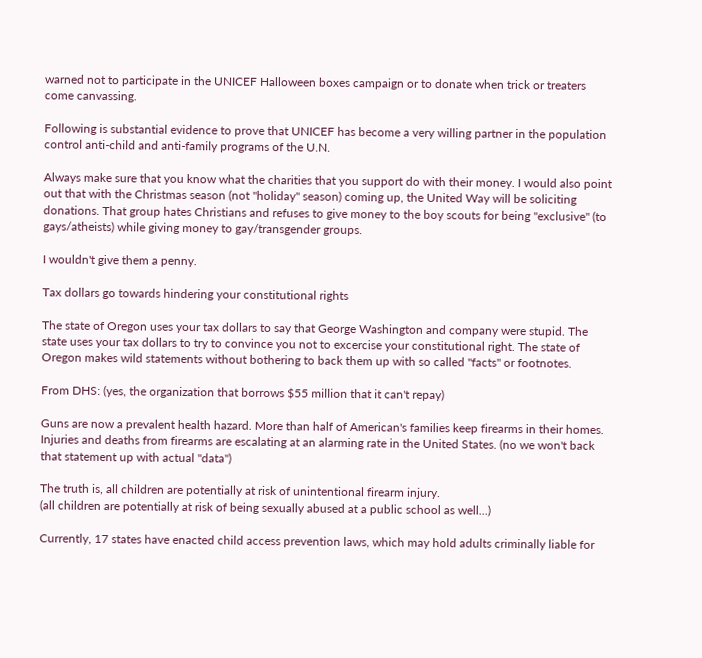warned not to participate in the UNICEF Halloween boxes campaign or to donate when trick or treaters come canvassing.

Following is substantial evidence to prove that UNICEF has become a very willing partner in the population control anti-child and anti-family programs of the U.N.

Always make sure that you know what the charities that you support do with their money. I would also point out that with the Christmas season (not "holiday" season) coming up, the United Way will be soliciting donations. That group hates Christians and refuses to give money to the boy scouts for being "exclusive" (to gays/atheists) while giving money to gay/transgender groups.

I wouldn't give them a penny.

Tax dollars go towards hindering your constitutional rights

The state of Oregon uses your tax dollars to say that George Washington and company were stupid. The state uses your tax dollars to try to convince you not to excercise your constitutional right. The state of Oregon makes wild statements without bothering to back them up with so called "facts" or footnotes.

From DHS: (yes, the organization that borrows $55 million that it can't repay)

Guns are now a prevalent health hazard. More than half of American's families keep firearms in their homes. Injuries and deaths from firearms are escalating at an alarming rate in the United States. (no we won't back that statement up with actual "data")

The truth is, all children are potentially at risk of unintentional firearm injury.
(all children are potentially at risk of being sexually abused at a public school as well...)

Currently, 17 states have enacted child access prevention laws, which may hold adults criminally liable for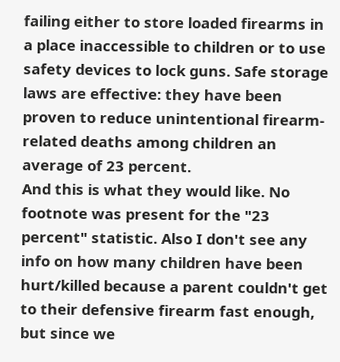failing either to store loaded firearms in a place inaccessible to children or to use safety devices to lock guns. Safe storage laws are effective: they have been proven to reduce unintentional firearm-related deaths among children an average of 23 percent.
And this is what they would like. No footnote was present for the "23 percent" statistic. Also I don't see any info on how many children have been hurt/killed because a parent couldn't get to their defensive firearm fast enough, but since we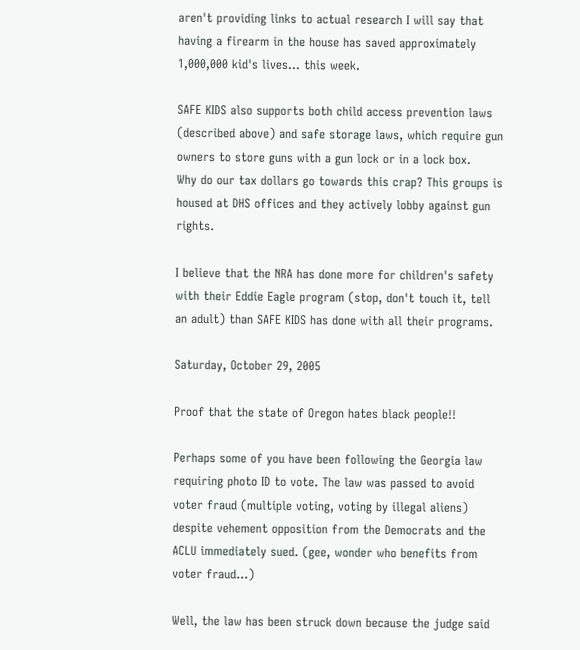aren't providing links to actual research I will say that having a firearm in the house has saved approximately 1,000,000 kid's lives... this week.

SAFE KIDS also supports both child access prevention laws (described above) and safe storage laws, which require gun owners to store guns with a gun lock or in a lock box.
Why do our tax dollars go towards this crap? This groups is housed at DHS offices and they actively lobby against gun rights.

I believe that the NRA has done more for children's safety with their Eddie Eagle program (stop, don't touch it, tell an adult) than SAFE KIDS has done with all their programs.

Saturday, October 29, 2005

Proof that the state of Oregon hates black people!!

Perhaps some of you have been following the Georgia law requiring photo ID to vote. The law was passed to avoid voter fraud (multiple voting, voting by illegal aliens) despite vehement opposition from the Democrats and the ACLU immediately sued. (gee, wonder who benefits from voter fraud...)

Well, the law has been struck down because the judge said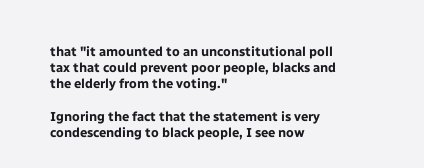that "it amounted to an unconstitutional poll tax that could prevent poor people, blacks and the elderly from the voting."

Ignoring the fact that the statement is very condescending to black people, I see now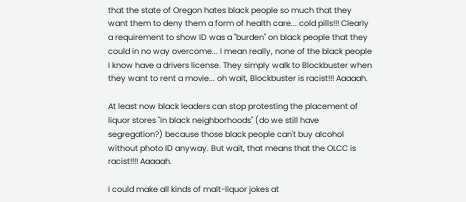that the state of Oregon hates black people so much that they want them to deny them a form of health care... cold pills!!! Clearly a requirement to show ID was a "burden" on black people that they could in no way overcome... I mean really, none of the black people I know have a drivers license. They simply walk to Blockbuster when they want to rent a movie... oh wait, Blockbuster is racist!!! Aaaaah.

At least now black leaders can stop protesting the placement of liquor stores "in black neighborhoods" (do we still have segregation?) because those black people can't buy alcohol without photo ID anyway. But wait, that means that the OLCC is racist!!!! Aaaaah.

I could make all kinds of malt-liquor jokes at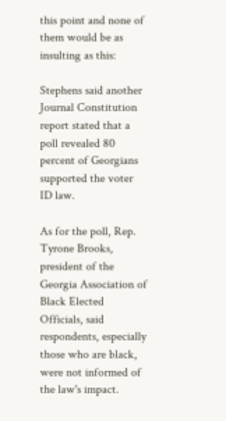this point and none of them would be as insulting as this:

Stephens said another Journal Constitution report stated that a poll revealed 80 percent of Georgians supported the voter ID law.

As for the poll, Rep. Tyrone Brooks, president of the Georgia Association of Black Elected Officials, said respondents, especially those who are black, were not informed of the law's impact.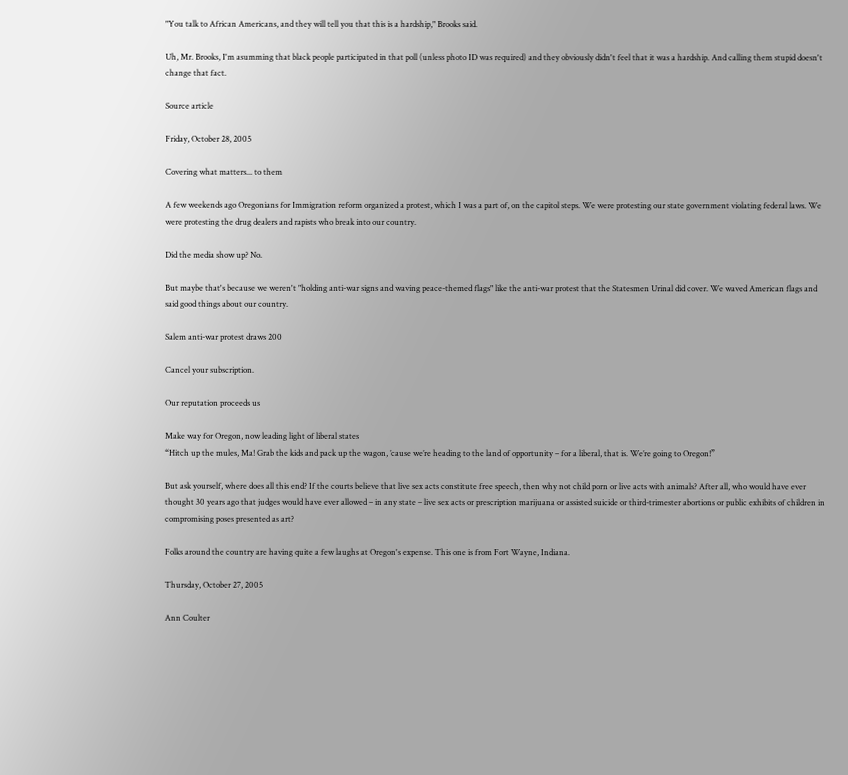"You talk to African Americans, and they will tell you that this is a hardship," Brooks said.

Uh, Mr. Brooks, I'm asumming that black people participated in that poll (unless photo ID was required) and they obviously didn't feel that it was a hardship. And calling them stupid doesn't change that fact.

Source article

Friday, October 28, 2005

Covering what matters... to them

A few weekends ago Oregonians for Immigration reform organized a protest, which I was a part of, on the capitol steps. We were protesting our state government violating federal laws. We were protesting the drug dealers and rapists who break into our country.

Did the media show up? No.

But maybe that's because we weren't "holding anti-war signs and waving peace-themed flags" like the anti-war protest that the Statesmen Urinal did cover. We waved American flags and said good things about our country.

Salem anti-war protest draws 200

Cancel your subscription.

Our reputation proceeds us

Make way for Oregon, now leading light of liberal states
“Hitch up the mules, Ma! Grab the kids and pack up the wagon, ’cause we’re heading to the land of opportunity – for a liberal, that is. We’re going to Oregon!”

But ask yourself, where does all this end? If the courts believe that live sex acts constitute free speech, then why not child porn or live acts with animals? After all, who would have ever thought 30 years ago that judges would have ever allowed – in any state – live sex acts or prescription marijuana or assisted suicide or third-trimester abortions or public exhibits of children in compromising poses presented as art?

Folks around the country are having quite a few laughs at Oregon's expense. This one is from Fort Wayne, Indiana.

Thursday, October 27, 2005

Ann Coulter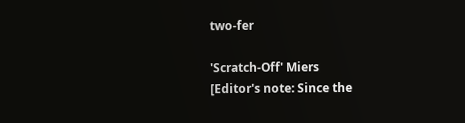two-fer

'Scratch-Off' Miers
[Editor's note: Since the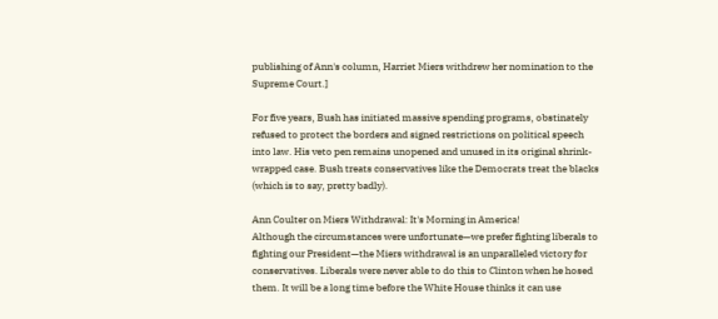publishing of Ann's column, Harriet Miers withdrew her nomination to the Supreme Court.]

For five years, Bush has initiated massive spending programs, obstinately refused to protect the borders and signed restrictions on political speech into law. His veto pen remains unopened and unused in its original shrink-wrapped case. Bush treats conservatives like the Democrats treat the blacks (which is to say, pretty badly).

Ann Coulter on Miers Withdrawal: It's Morning in America!
Although the circumstances were unfortunate—we prefer fighting liberals to fighting our President—the Miers withdrawal is an unparalleled victory for conservatives. Liberals were never able to do this to Clinton when he hosed them. It will be a long time before the White House thinks it can use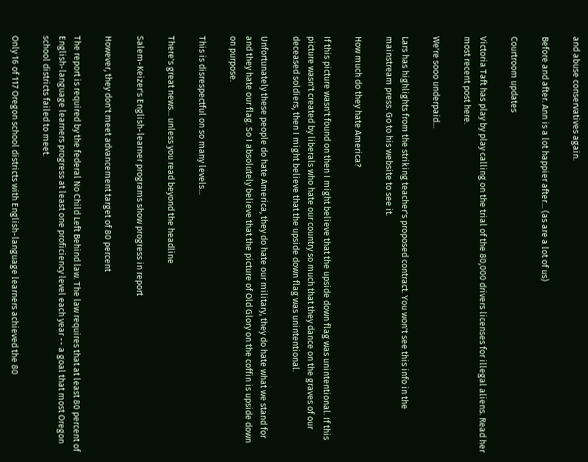and abuse conservatives again.

Before and after. Ann is a lot happier after... (as are a lot of us)

Courtroom updates

Victoria Taft has play by play calling on the trial of the 80,000 drivers licenses for illegal aliens. Read her most recent post here.

We're sooo underpaid...

Lars has highlights from the striking teacher's proposed contract. You won't see this info in the mainstream press. Go to his website to see it.

How much do they hate America?

If this picture wasn't found on then I might believe that the upside down flag was unintentional. If this picture wasn't created by liberals who hate our country so much that they dance on the graves of our deceased soldiers, then I might believe that the upside down flag was unintentional.

Unfortunately these people do hate America, they do hate our military, they do hate what we stand for and they hate our flag. So I absolutely believe that the picture of Old Glory on the coffin is upside down on purpose.

This is disrespectful on so many levels...

There's great news... unless you read beyond the headline

Salem-Keizer's English-learner programs show progress in report

However, they don't meet advancement target of 80 percent

The report is required by the federal No Child Left Behind law. The law requires that at least 80 percent of English-language learners progress at least one proficiency level each year -- a goal that most Oregon school districts failed to meet.

Only 16 of 117 Oregon school districts with English-language learners achieved the 80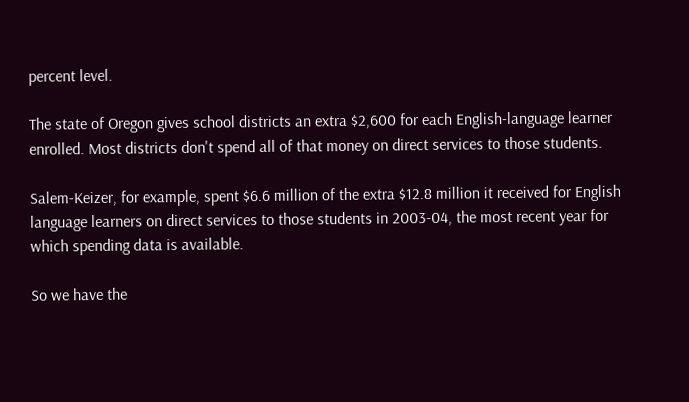percent level.

The state of Oregon gives school districts an extra $2,600 for each English-language learner enrolled. Most districts don't spend all of that money on direct services to those students.

Salem-Keizer, for example, spent $6.6 million of the extra $12.8 million it received for English language learners on direct services to those students in 2003-04, the most recent year for which spending data is available.

So we have the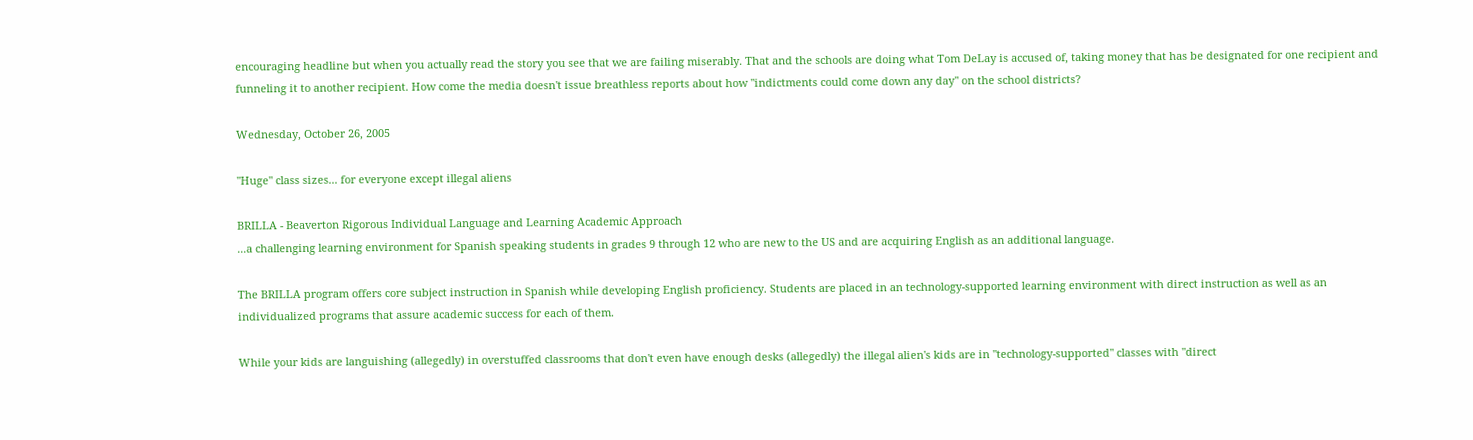encouraging headline but when you actually read the story you see that we are failing miserably. That and the schools are doing what Tom DeLay is accused of, taking money that has be designated for one recipient and funneling it to another recipient. How come the media doesn't issue breathless reports about how "indictments could come down any day" on the school districts?

Wednesday, October 26, 2005

"Huge" class sizes... for everyone except illegal aliens

BRILLA - Beaverton Rigorous Individual Language and Learning Academic Approach
...a challenging learning environment for Spanish speaking students in grades 9 through 12 who are new to the US and are acquiring English as an additional language.

The BRILLA program offers core subject instruction in Spanish while developing English proficiency. Students are placed in an technology-supported learning environment with direct instruction as well as an individualized programs that assure academic success for each of them.

While your kids are languishing (allegedly) in overstuffed classrooms that don't even have enough desks (allegedly) the illegal alien's kids are in "technology-supported" classes with "direct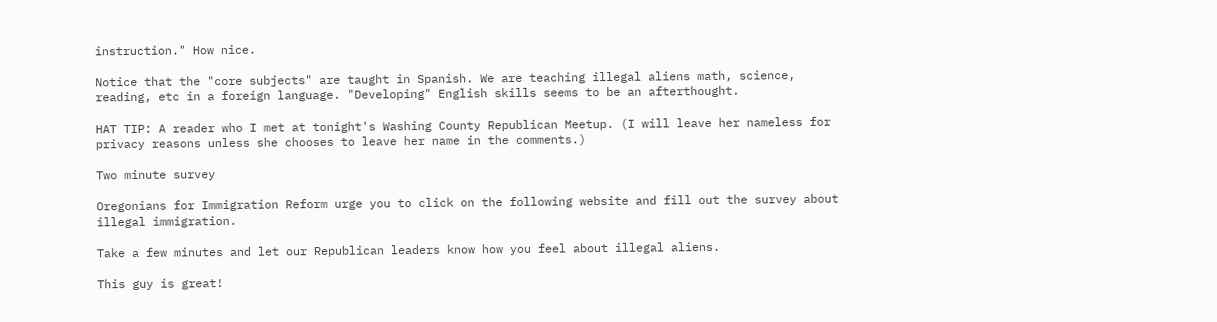instruction." How nice.

Notice that the "core subjects" are taught in Spanish. We are teaching illegal aliens math, science, reading, etc in a foreign language. "Developing" English skills seems to be an afterthought.

HAT TIP: A reader who I met at tonight's Washing County Republican Meetup. (I will leave her nameless for privacy reasons unless she chooses to leave her name in the comments.)

Two minute survey

Oregonians for Immigration Reform urge you to click on the following website and fill out the survey about illegal immigration.

Take a few minutes and let our Republican leaders know how you feel about illegal aliens.

This guy is great!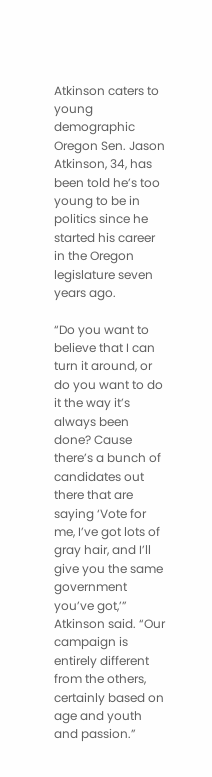Atkinson caters to young demographic
Oregon Sen. Jason Atkinson, 34, has been told he’s too young to be in politics since he started his career in the Oregon legislature seven years ago.

“Do you want to believe that I can turn it around, or do you want to do it the way it’s always been done? Cause there’s a bunch of candidates out there that are saying ‘Vote for me, I’ve got lots of gray hair, and I’ll give you the same government you’ve got,’” Atkinson said. “Our campaign is entirely different from the others, certainly based on age and youth and passion.”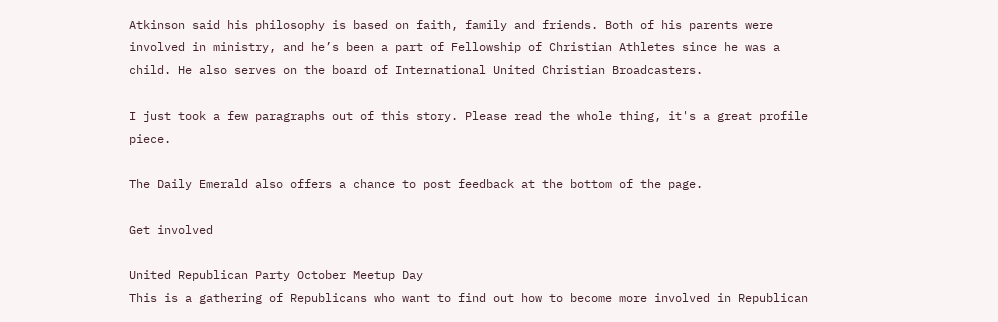Atkinson said his philosophy is based on faith, family and friends. Both of his parents were involved in ministry, and he’s been a part of Fellowship of Christian Athletes since he was a child. He also serves on the board of International United Christian Broadcasters.

I just took a few paragraphs out of this story. Please read the whole thing, it's a great profile piece.

The Daily Emerald also offers a chance to post feedback at the bottom of the page.

Get involved

United Republican Party October Meetup Day
This is a gathering of Republicans who want to find out how to become more involved in Republican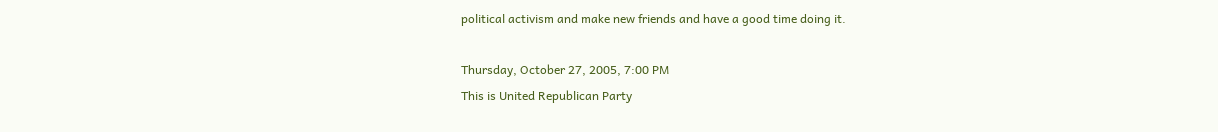political activism and make new friends and have a good time doing it.

Thursday, October 27, 2005, 7:00 PM
This is United Republican Party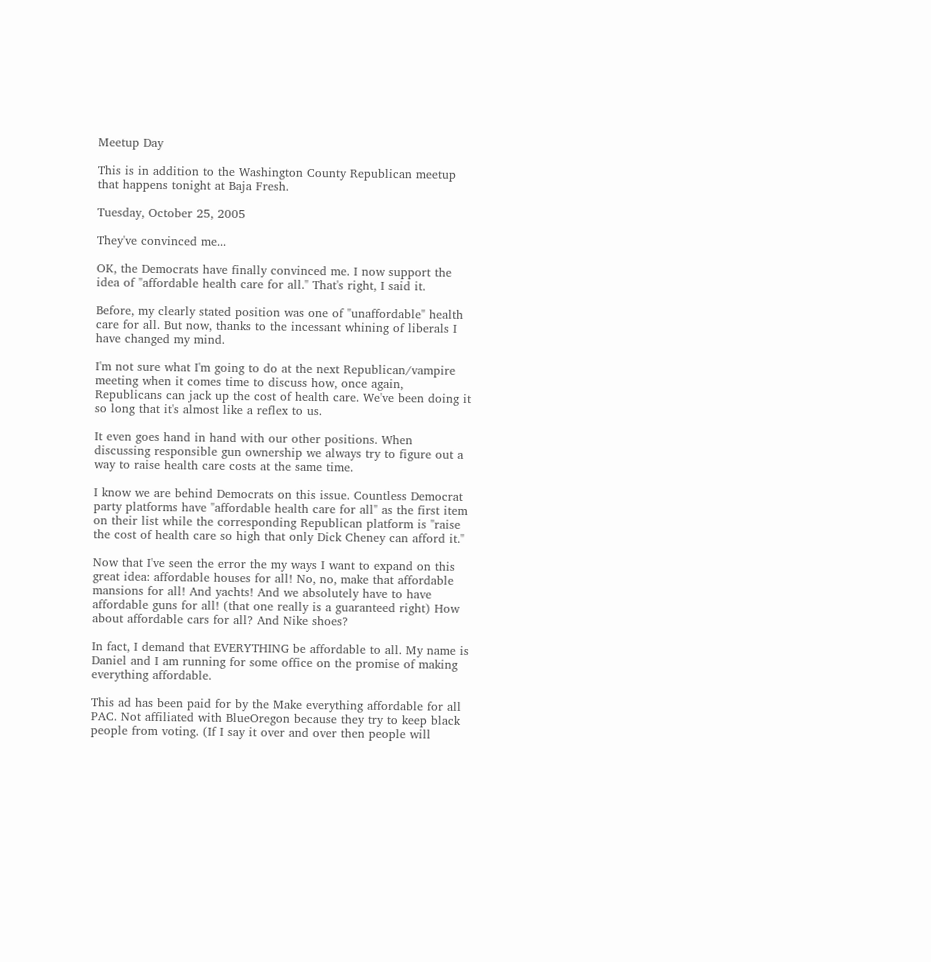Meetup Day

This is in addition to the Washington County Republican meetup that happens tonight at Baja Fresh.

Tuesday, October 25, 2005

They've convinced me...

OK, the Democrats have finally convinced me. I now support the idea of "affordable health care for all." That's right, I said it.

Before, my clearly stated position was one of "unaffordable" health care for all. But now, thanks to the incessant whining of liberals I have changed my mind.

I'm not sure what I'm going to do at the next Republican/vampire meeting when it comes time to discuss how, once again, Republicans can jack up the cost of health care. We've been doing it so long that it's almost like a reflex to us.

It even goes hand in hand with our other positions. When discussing responsible gun ownership we always try to figure out a way to raise health care costs at the same time.

I know we are behind Democrats on this issue. Countless Democrat party platforms have "affordable health care for all" as the first item on their list while the corresponding Republican platform is "raise the cost of health care so high that only Dick Cheney can afford it."

Now that I've seen the error the my ways I want to expand on this great idea: affordable houses for all! No, no, make that affordable mansions for all! And yachts! And we absolutely have to have affordable guns for all! (that one really is a guaranteed right) How about affordable cars for all? And Nike shoes?

In fact, I demand that EVERYTHING be affordable to all. My name is Daniel and I am running for some office on the promise of making everything affordable.

This ad has been paid for by the Make everything affordable for all PAC. Not affiliated with BlueOregon because they try to keep black people from voting. (If I say it over and over then people will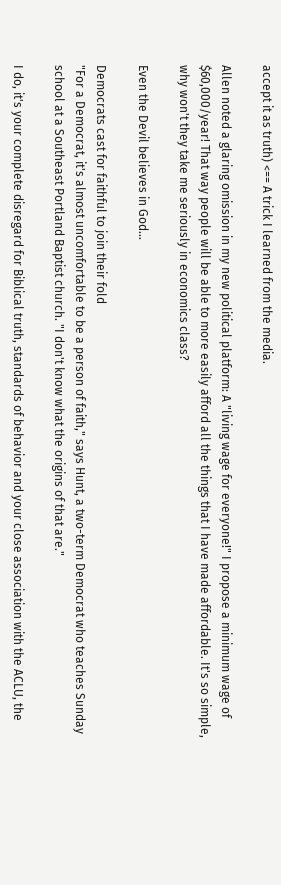accept it as truth) <== A trick I learned from the media.

Allen noted a glaring omission in my new political platform: A "living wage for everyone!" I propose a minimum wage of $60,000/year! That way people will be able to more easily afford all the things that I have made affordable. It's so simple, why won't they take me seriously in economics class?

Even the Devil believes in God...

Democrats cast for faithful to join their fold
"For a Democrat, it's almost uncomfortable to be a person of faith," says Hunt, a two-term Democrat who teaches Sunday school at a Southeast Portland Baptist church. "I don't know what the origins of that are."

I do, it's your complete disregard for Biblical truth, standards of behavior and your close association with the ACLU, the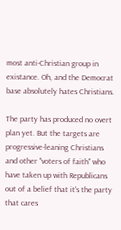most anti-Christian group in existance. Oh, and the Democrat base absolutely hates Christians.

The party has produced no overt plan yet. But the targets are progressive-leaning Christians and other "voters of faith" who have taken up with Republicans out of a belief that it's the party that cares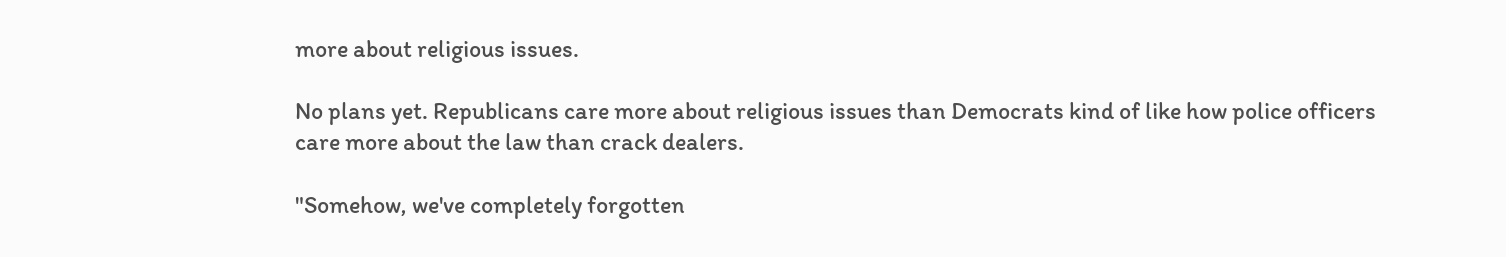more about religious issues.

No plans yet. Republicans care more about religious issues than Democrats kind of like how police officers care more about the law than crack dealers.

"Somehow, we've completely forgotten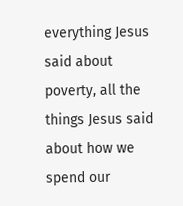everything Jesus said about poverty, all the things Jesus said about how we spend our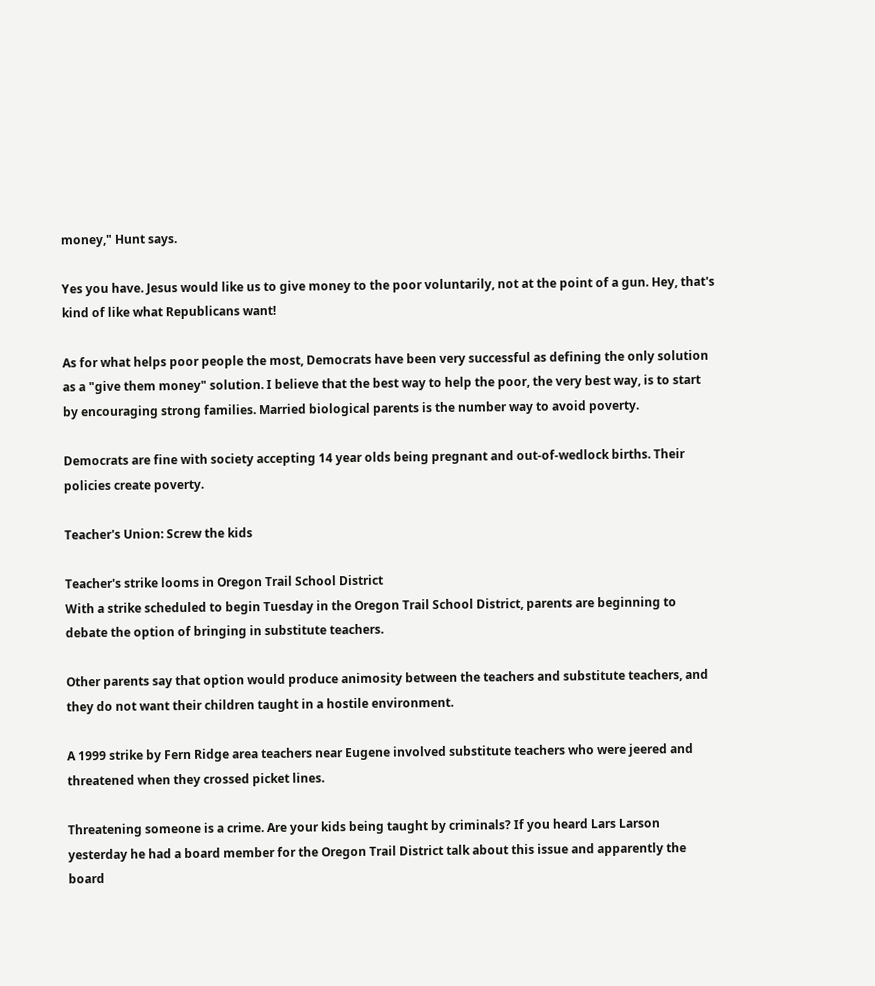money," Hunt says.

Yes you have. Jesus would like us to give money to the poor voluntarily, not at the point of a gun. Hey, that's kind of like what Republicans want!

As for what helps poor people the most, Democrats have been very successful as defining the only solution as a "give them money" solution. I believe that the best way to help the poor, the very best way, is to start by encouraging strong families. Married biological parents is the number way to avoid poverty.

Democrats are fine with society accepting 14 year olds being pregnant and out-of-wedlock births. Their policies create poverty.

Teacher's Union: Screw the kids

Teacher's strike looms in Oregon Trail School District
With a strike scheduled to begin Tuesday in the Oregon Trail School District, parents are beginning to debate the option of bringing in substitute teachers.

Other parents say that option would produce animosity between the teachers and substitute teachers, and they do not want their children taught in a hostile environment.

A 1999 strike by Fern Ridge area teachers near Eugene involved substitute teachers who were jeered and threatened when they crossed picket lines.

Threatening someone is a crime. Are your kids being taught by criminals? If you heard Lars Larson yesterday he had a board member for the Oregon Trail District talk about this issue and apparently the board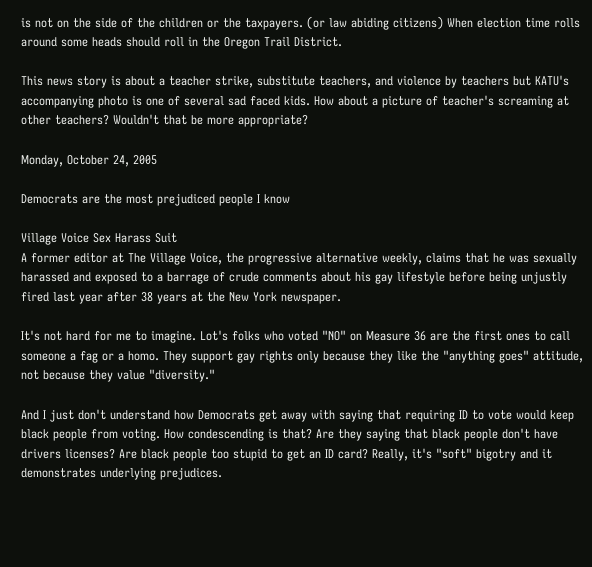is not on the side of the children or the taxpayers. (or law abiding citizens) When election time rolls around some heads should roll in the Oregon Trail District.

This news story is about a teacher strike, substitute teachers, and violence by teachers but KATU's accompanying photo is one of several sad faced kids. How about a picture of teacher's screaming at other teachers? Wouldn't that be more appropriate?

Monday, October 24, 2005

Democrats are the most prejudiced people I know

Village Voice Sex Harass Suit
A former editor at The Village Voice, the progressive alternative weekly, claims that he was sexually harassed and exposed to a barrage of crude comments about his gay lifestyle before being unjustly fired last year after 38 years at the New York newspaper.

It's not hard for me to imagine. Lot's folks who voted "NO" on Measure 36 are the first ones to call someone a fag or a homo. They support gay rights only because they like the "anything goes" attitude, not because they value "diversity."

And I just don't understand how Democrats get away with saying that requiring ID to vote would keep black people from voting. How condescending is that? Are they saying that black people don't have drivers licenses? Are black people too stupid to get an ID card? Really, it's "soft" bigotry and it demonstrates underlying prejudices.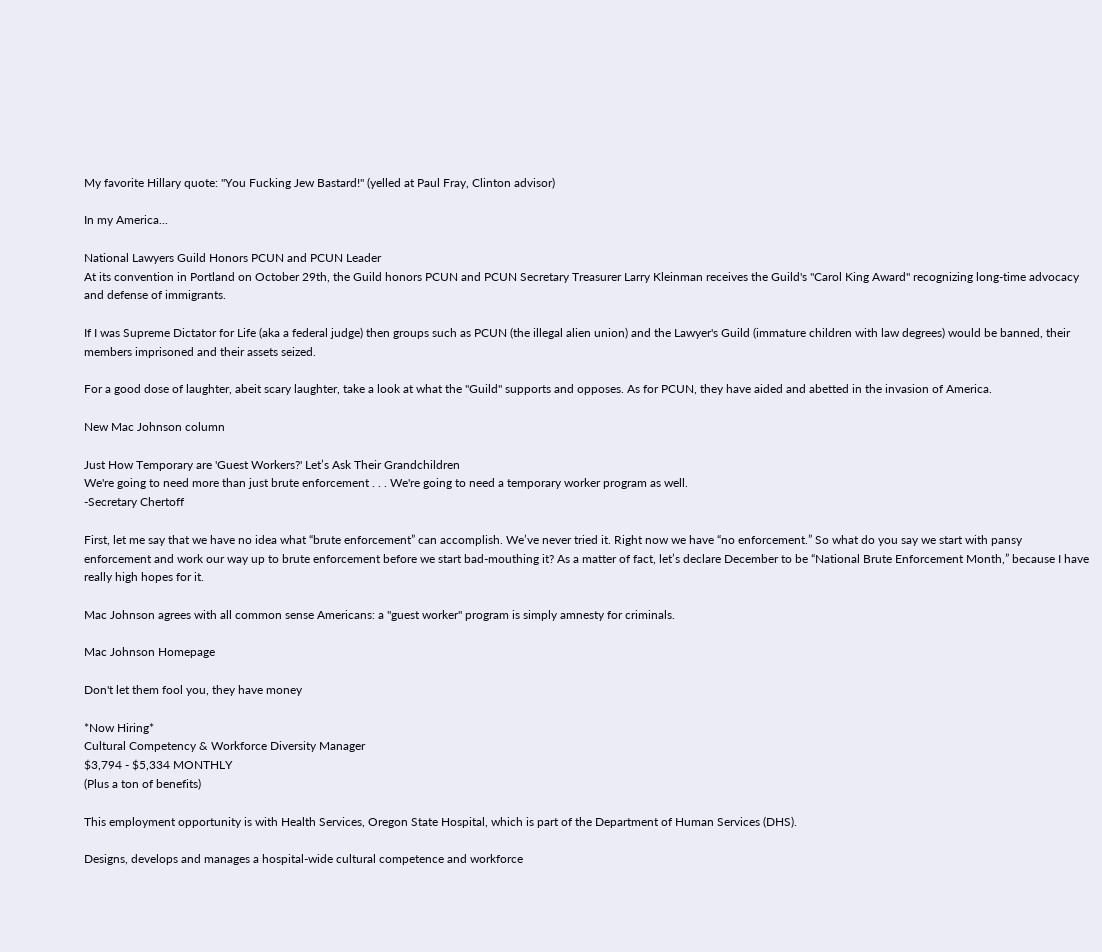My favorite Hillary quote: "You Fucking Jew Bastard!" (yelled at Paul Fray, Clinton advisor)

In my America...

National Lawyers Guild Honors PCUN and PCUN Leader
At its convention in Portland on October 29th, the Guild honors PCUN and PCUN Secretary Treasurer Larry Kleinman receives the Guild's "Carol King Award" recognizing long-time advocacy and defense of immigrants.

If I was Supreme Dictator for Life (aka a federal judge) then groups such as PCUN (the illegal alien union) and the Lawyer's Guild (immature children with law degrees) would be banned, their members imprisoned and their assets seized.

For a good dose of laughter, abeit scary laughter, take a look at what the "Guild" supports and opposes. As for PCUN, they have aided and abetted in the invasion of America.

New Mac Johnson column

Just How Temporary are 'Guest Workers?' Let’s Ask Their Grandchildren
We're going to need more than just brute enforcement . . . We're going to need a temporary worker program as well.
-Secretary Chertoff

First, let me say that we have no idea what “brute enforcement” can accomplish. We’ve never tried it. Right now we have “no enforcement.” So what do you say we start with pansy enforcement and work our way up to brute enforcement before we start bad-mouthing it? As a matter of fact, let’s declare December to be “National Brute Enforcement Month,” because I have really high hopes for it.

Mac Johnson agrees with all common sense Americans: a "guest worker" program is simply amnesty for criminals.

Mac Johnson Homepage

Don't let them fool you, they have money

*Now Hiring*
Cultural Competency & Workforce Diversity Manager
$3,794 - $5,334 MONTHLY
(Plus a ton of benefits)

This employment opportunity is with Health Services, Oregon State Hospital, which is part of the Department of Human Services (DHS).

Designs, develops and manages a hospital-wide cultural competence and workforce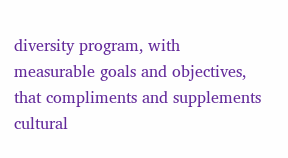diversity program, with measurable goals and objectives, that compliments and supplements cultural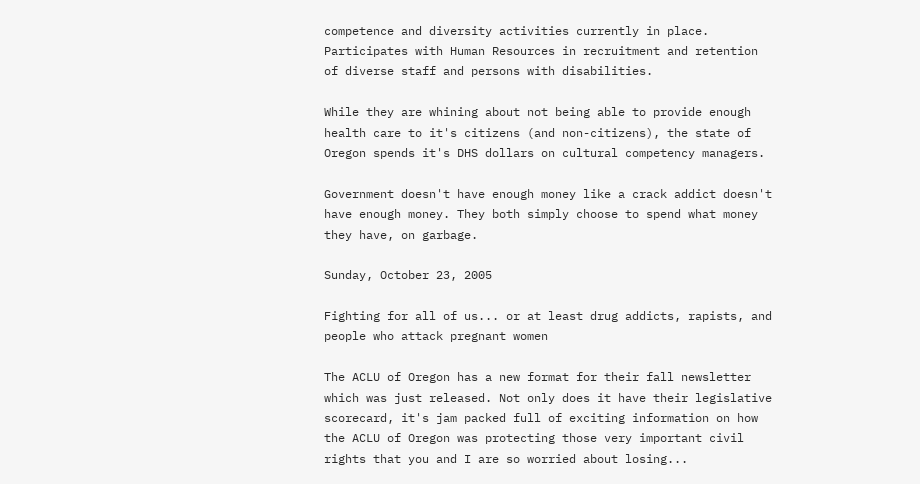competence and diversity activities currently in place. Participates with Human Resources in recruitment and retention of diverse staff and persons with disabilities.

While they are whining about not being able to provide enough health care to it's citizens (and non-citizens), the state of Oregon spends it's DHS dollars on cultural competency managers.

Government doesn't have enough money like a crack addict doesn't have enough money. They both simply choose to spend what money they have, on garbage.

Sunday, October 23, 2005

Fighting for all of us... or at least drug addicts, rapists, and people who attack pregnant women

The ACLU of Oregon has a new format for their fall newsletter which was just released. Not only does it have their legislative scorecard, it's jam packed full of exciting information on how the ACLU of Oregon was protecting those very important civil rights that you and I are so worried about losing...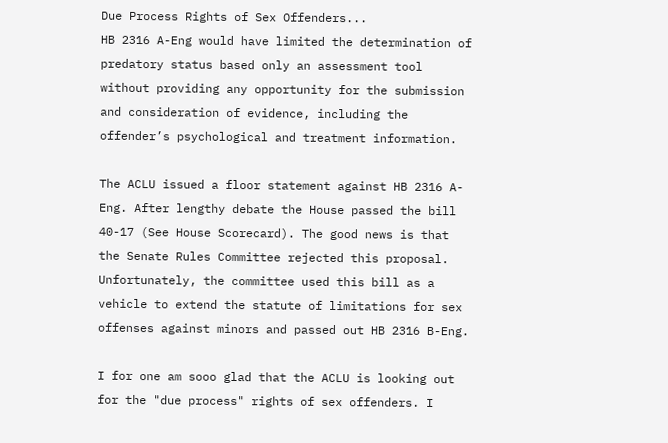Due Process Rights of Sex Offenders...
HB 2316 A-Eng would have limited the determination of predatory status based only an assessment tool without providing any opportunity for the submission and consideration of evidence, including the offender’s psychological and treatment information.

The ACLU issued a floor statement against HB 2316 A-Eng. After lengthy debate the House passed the bill 40-17 (See House Scorecard). The good news is that the Senate Rules Committee rejected this proposal. Unfortunately, the committee used this bill as a vehicle to extend the statute of limitations for sex offenses against minors and passed out HB 2316 B-Eng.

I for one am sooo glad that the ACLU is looking out for the "due process" rights of sex offenders. I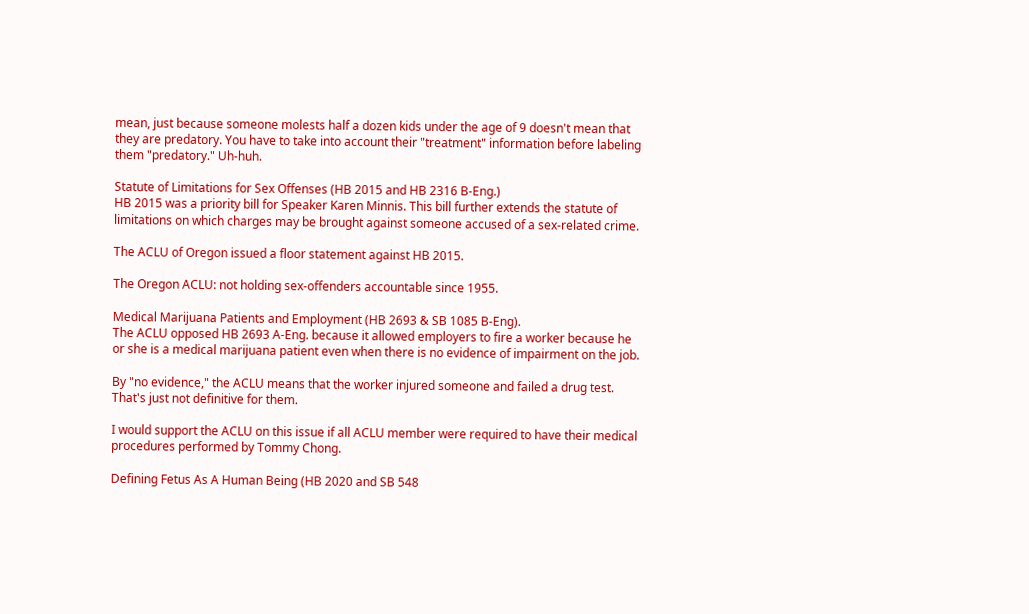mean, just because someone molests half a dozen kids under the age of 9 doesn't mean that they are predatory. You have to take into account their "treatment" information before labeling them "predatory." Uh-huh.

Statute of Limitations for Sex Offenses (HB 2015 and HB 2316 B-Eng.)
HB 2015 was a priority bill for Speaker Karen Minnis. This bill further extends the statute of limitations on which charges may be brought against someone accused of a sex-related crime.

The ACLU of Oregon issued a floor statement against HB 2015.

The Oregon ACLU: not holding sex-offenders accountable since 1955.

Medical Marijuana Patients and Employment (HB 2693 & SB 1085 B-Eng).
The ACLU opposed HB 2693 A-Eng. because it allowed employers to fire a worker because he or she is a medical marijuana patient even when there is no evidence of impairment on the job.

By "no evidence," the ACLU means that the worker injured someone and failed a drug test. That's just not definitive for them.

I would support the ACLU on this issue if all ACLU member were required to have their medical procedures performed by Tommy Chong.

Defining Fetus As A Human Being (HB 2020 and SB 548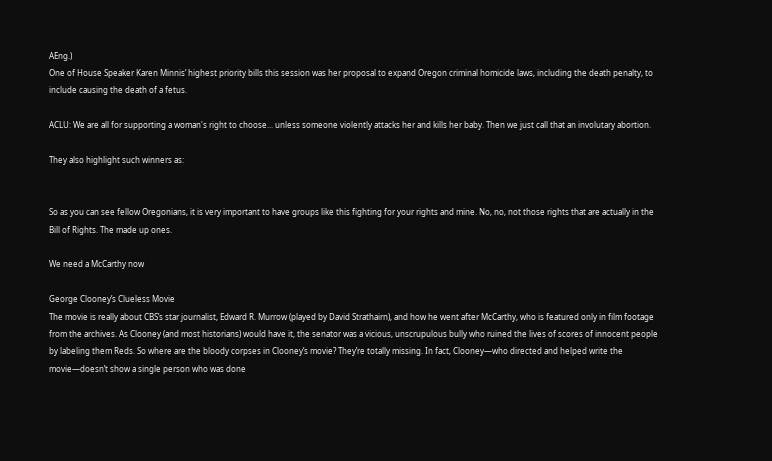AEng.)
One of House Speaker Karen Minnis’ highest priority bills this session was her proposal to expand Oregon criminal homicide laws, including the death penalty, to include causing the death of a fetus.

ACLU: We are all for supporting a woman's right to choose... unless someone violently attacks her and kills her baby. Then we just call that an involutary abortion.

They also highlight such winners as:


So as you can see fellow Oregonians, it is very important to have groups like this fighting for your rights and mine. No, no, not those rights that are actually in the Bill of Rights. The made up ones.

We need a McCarthy now

George Clooney’s Clueless Movie
The movie is really about CBS’s star journalist, Edward R. Murrow (played by David Strathairn), and how he went after McCarthy, who is featured only in film footage from the archives. As Clooney (and most historians) would have it, the senator was a vicious, unscrupulous bully who ruined the lives of scores of innocent people by labeling them Reds. So where are the bloody corpses in Clooney’s movie? They’re totally missing. In fact, Clooney—who directed and helped write the movie—doesn’t show a single person who was done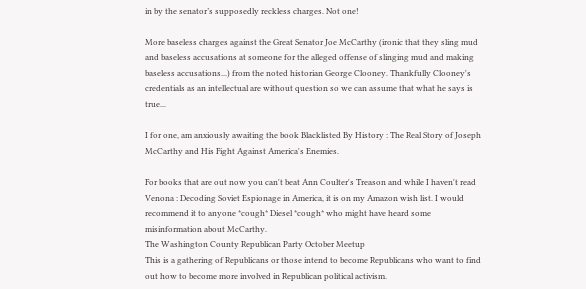in by the senator’s supposedly reckless charges. Not one!

More baseless charges against the Great Senator Joe McCarthy (ironic that they sling mud and baseless accusations at someone for the alleged offense of slinging mud and making baseless accusations...) from the noted historian George Clooney. Thankfully Clooney's credentials as an intellectual are without question so we can assume that what he says is true...

I for one, am anxiously awaiting the book Blacklisted By History : The Real Story of Joseph McCarthy and His Fight Against America's Enemies.

For books that are out now you can't beat Ann Coulter's Treason and while I haven't read Venona : Decoding Soviet Espionage in America, it is on my Amazon wish list. I would recommend it to anyone *cough* Diesel *cough* who might have heard some misinformation about McCarthy.
The Washington County Republican Party October Meetup
This is a gathering of Republicans or those intend to become Republicans who want to find out how to become more involved in Republican political activism.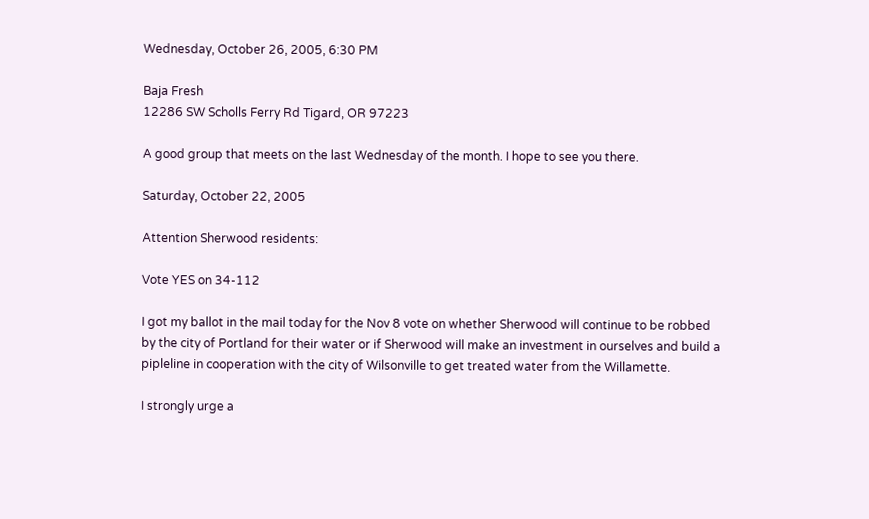Wednesday, October 26, 2005, 6:30 PM

Baja Fresh
12286 SW Scholls Ferry Rd Tigard, OR 97223

A good group that meets on the last Wednesday of the month. I hope to see you there.

Saturday, October 22, 2005

Attention Sherwood residents:

Vote YES on 34-112

I got my ballot in the mail today for the Nov 8 vote on whether Sherwood will continue to be robbed by the city of Portland for their water or if Sherwood will make an investment in ourselves and build a pipleline in cooperation with the city of Wilsonville to get treated water from the Willamette.

I strongly urge a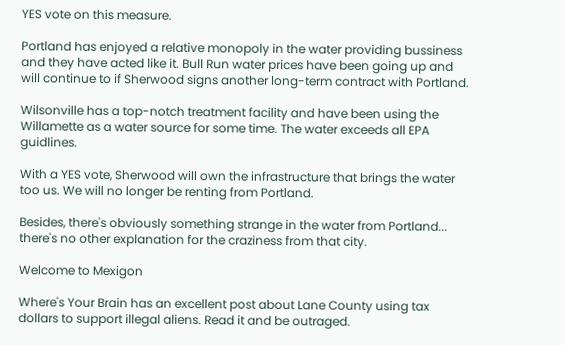YES vote on this measure.

Portland has enjoyed a relative monopoly in the water providing bussiness and they have acted like it. Bull Run water prices have been going up and will continue to if Sherwood signs another long-term contract with Portland.

Wilsonville has a top-notch treatment facility and have been using the Willamette as a water source for some time. The water exceeds all EPA guidlines.

With a YES vote, Sherwood will own the infrastructure that brings the water too us. We will no longer be renting from Portland.

Besides, there's obviously something strange in the water from Portland... there's no other explanation for the craziness from that city.

Welcome to Mexigon

Where's Your Brain has an excellent post about Lane County using tax dollars to support illegal aliens. Read it and be outraged.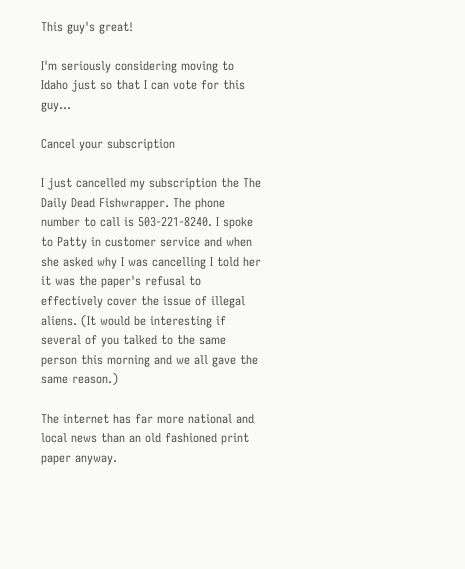This guy's great!

I'm seriously considering moving to Idaho just so that I can vote for this guy...

Cancel your subscription

I just cancelled my subscription the The Daily Dead Fishwrapper. The phone number to call is 503-221-8240. I spoke to Patty in customer service and when she asked why I was cancelling I told her it was the paper's refusal to effectively cover the issue of illegal aliens. (It would be interesting if several of you talked to the same person this morning and we all gave the same reason.)

The internet has far more national and local news than an old fashioned print paper anyway.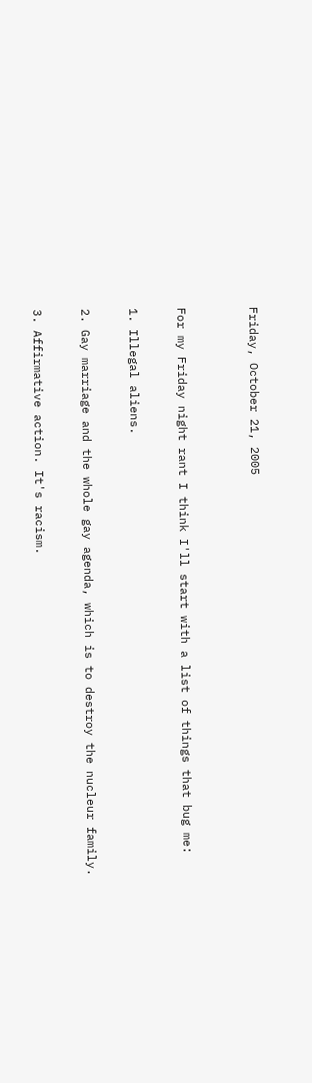Friday, October 21, 2005


For my Friday night rant I think I'll start with a list of things that bug me:

1. Illegal aliens.

2. Gay marriage and the whole gay agenda, which is to destroy the nucleur family.

3. Affirmative action. It's racism.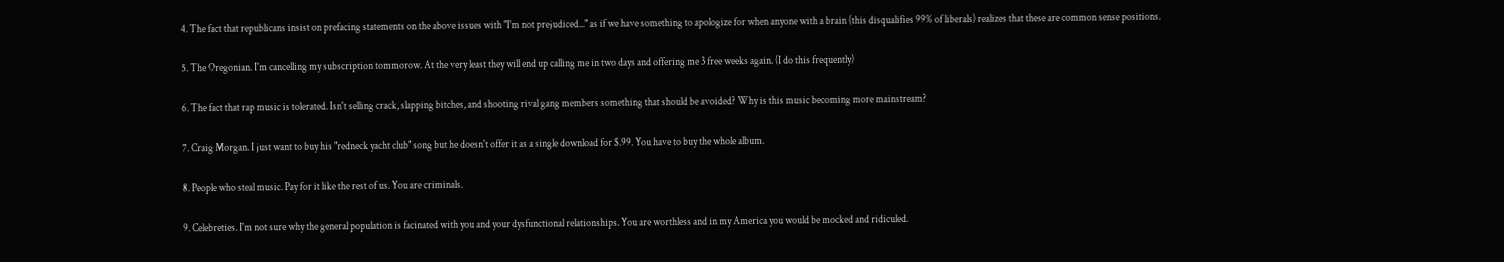4. The fact that republicans insist on prefacing statements on the above issues with "I'm not prejudiced..." as if we have something to apologize for when anyone with a brain (this disqualifies 99% of liberals) realizes that these are common sense positions.

5. The Oregonian. I'm cancelling my subscription tommorow. At the very least they will end up calling me in two days and offering me 3 free weeks again. (I do this frequently)

6. The fact that rap music is tolerated. Isn't selling crack, slapping bitches, and shooting rival gang members something that should be avoided? Why is this music becoming more mainstream?

7. Craig Morgan. I just want to buy his "redneck yacht club" song but he doesn't offer it as a single download for $.99. You have to buy the whole album.

8. People who steal music. Pay for it like the rest of us. You are criminals.

9. Celebreties. I'm not sure why the general population is facinated with you and your dysfunctional relationships. You are worthless and in my America you would be mocked and ridiculed.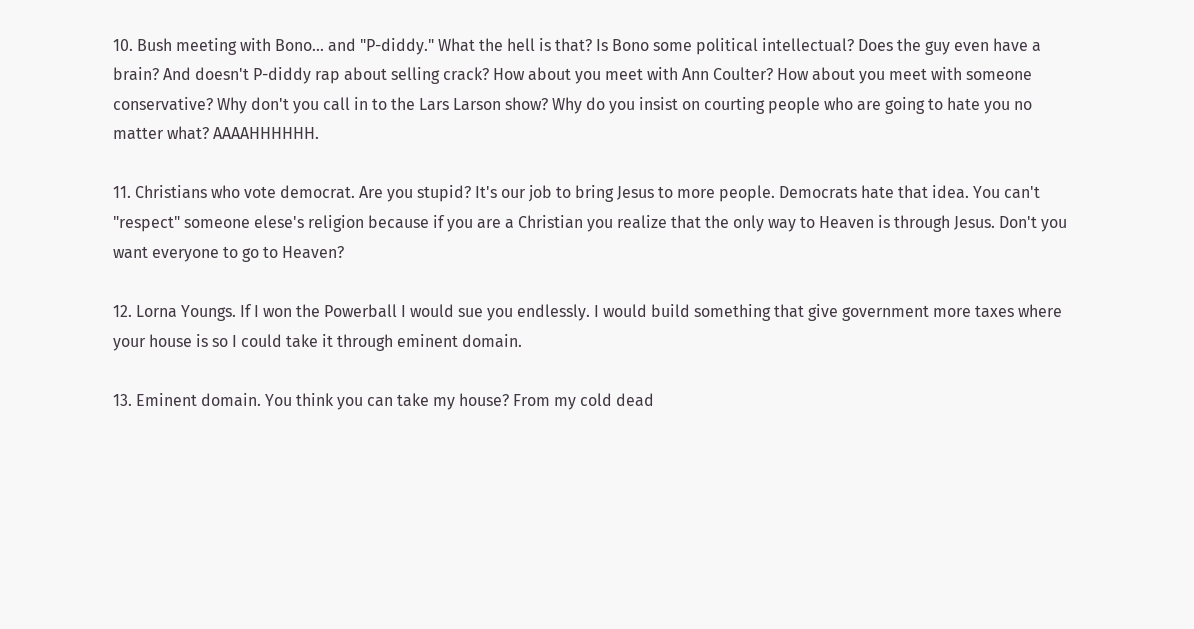10. Bush meeting with Bono... and "P-diddy." What the hell is that? Is Bono some political intellectual? Does the guy even have a brain? And doesn't P-diddy rap about selling crack? How about you meet with Ann Coulter? How about you meet with someone conservative? Why don't you call in to the Lars Larson show? Why do you insist on courting people who are going to hate you no matter what? AAAAHHHHHH.

11. Christians who vote democrat. Are you stupid? It's our job to bring Jesus to more people. Democrats hate that idea. You can't "respect" someone elese's religion because if you are a Christian you realize that the only way to Heaven is through Jesus. Don't you want everyone to go to Heaven?

12. Lorna Youngs. If I won the Powerball I would sue you endlessly. I would build something that give government more taxes where your house is so I could take it through eminent domain.

13. Eminent domain. You think you can take my house? From my cold dead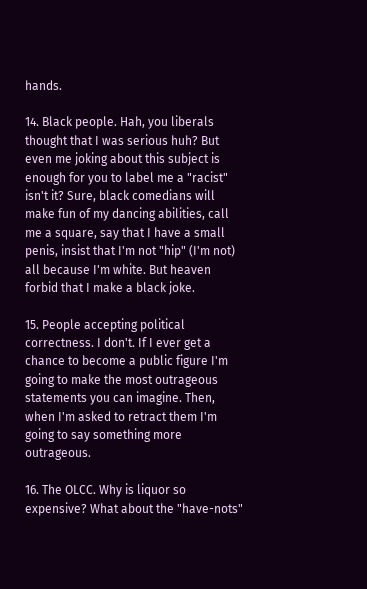hands.

14. Black people. Hah, you liberals thought that I was serious huh? But even me joking about this subject is enough for you to label me a "racist" isn't it? Sure, black comedians will make fun of my dancing abilities, call me a square, say that I have a small penis, insist that I'm not "hip" (I'm not) all because I'm white. But heaven forbid that I make a black joke.

15. People accepting political correctness. I don't. If I ever get a chance to become a public figure I'm going to make the most outrageous statements you can imagine. Then, when I'm asked to retract them I'm going to say something more outrageous.

16. The OLCC. Why is liquor so expensive? What about the "have-nots"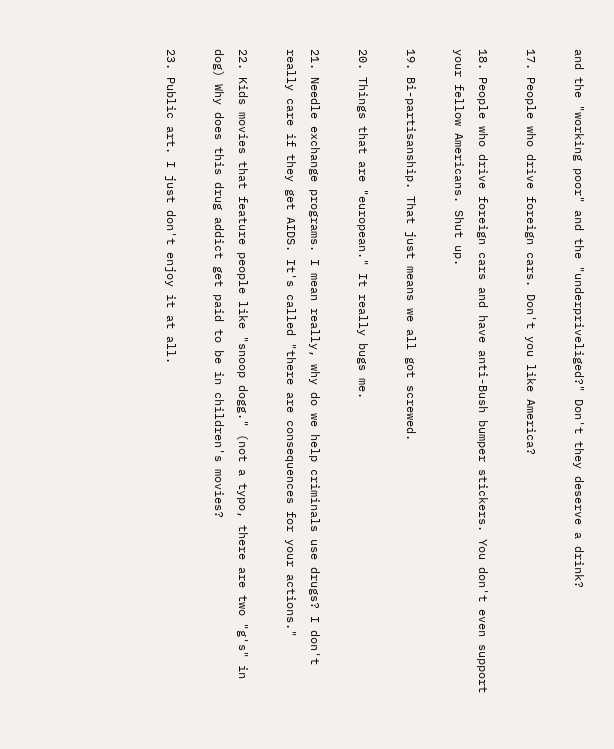and the "working poor" and the "underpriveliged?" Don't they deserve a drink?

17. People who drive foreign cars. Don't you like America?

18. People who drive foreign cars and have anti-Bush bumper stickers. You don't even support your fellow Americans. Shut up.

19. Bi-partisanship. That just means we all got screwed.

20. Things that are "european." It really bugs me.

21. Needle exchange programs. I mean really, why do we help criminals use drugs? I don't really care if they get AIDS. It's called "there are consequences for your actions."

22. Kids movies that feature people like "snoop dogg." (not a typo, there are two "g's" in dog) Why does this drug addict get paid to be in children's movies?

23. Public art. I just don't enjoy it at all.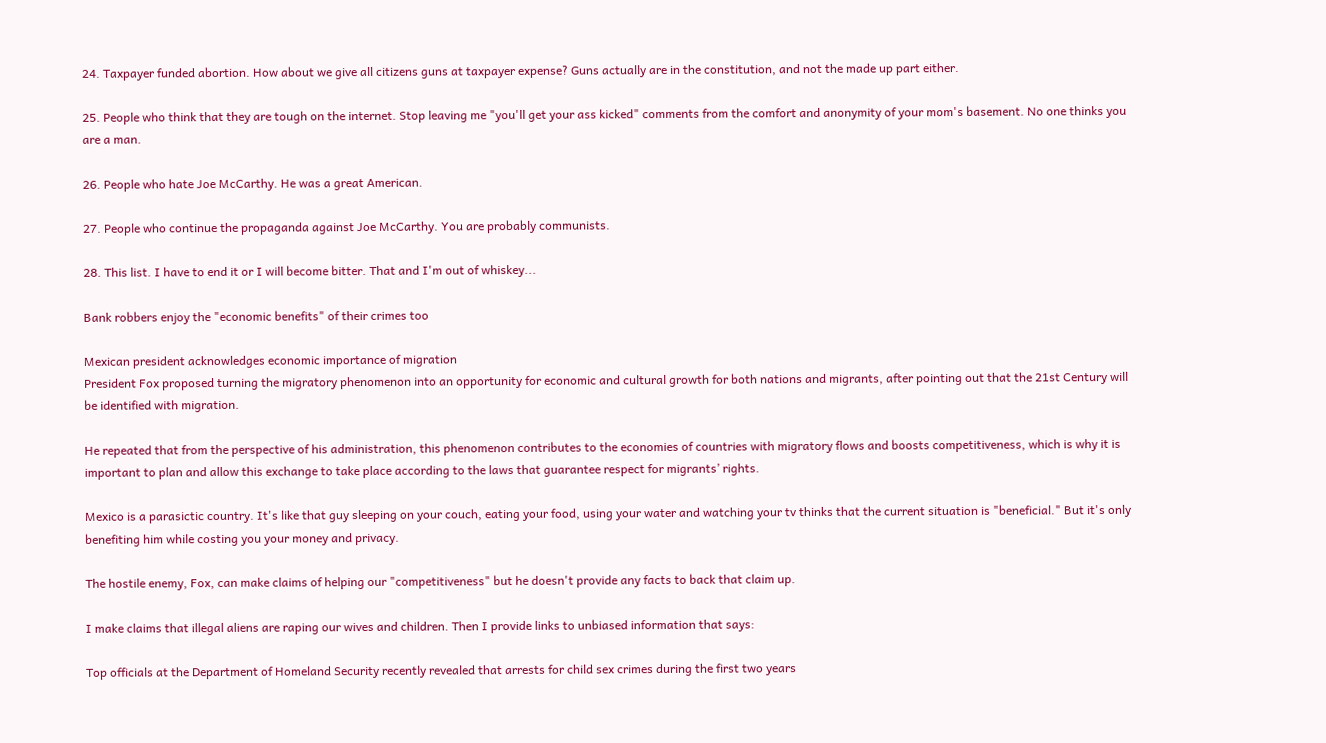24. Taxpayer funded abortion. How about we give all citizens guns at taxpayer expense? Guns actually are in the constitution, and not the made up part either.

25. People who think that they are tough on the internet. Stop leaving me "you'll get your ass kicked" comments from the comfort and anonymity of your mom's basement. No one thinks you are a man.

26. People who hate Joe McCarthy. He was a great American.

27. People who continue the propaganda against Joe McCarthy. You are probably communists.

28. This list. I have to end it or I will become bitter. That and I'm out of whiskey...

Bank robbers enjoy the "economic benefits" of their crimes too

Mexican president acknowledges economic importance of migration
President Fox proposed turning the migratory phenomenon into an opportunity for economic and cultural growth for both nations and migrants, after pointing out that the 21st Century will be identified with migration.

He repeated that from the perspective of his administration, this phenomenon contributes to the economies of countries with migratory flows and boosts competitiveness, which is why it is important to plan and allow this exchange to take place according to the laws that guarantee respect for migrants’ rights.

Mexico is a parasictic country. It's like that guy sleeping on your couch, eating your food, using your water and watching your tv thinks that the current situation is "beneficial." But it's only benefiting him while costing you your money and privacy.

The hostile enemy, Fox, can make claims of helping our "competitiveness" but he doesn't provide any facts to back that claim up.

I make claims that illegal aliens are raping our wives and children. Then I provide links to unbiased information that says:

Top officials at the Department of Homeland Security recently revealed that arrests for child sex crimes during the first two years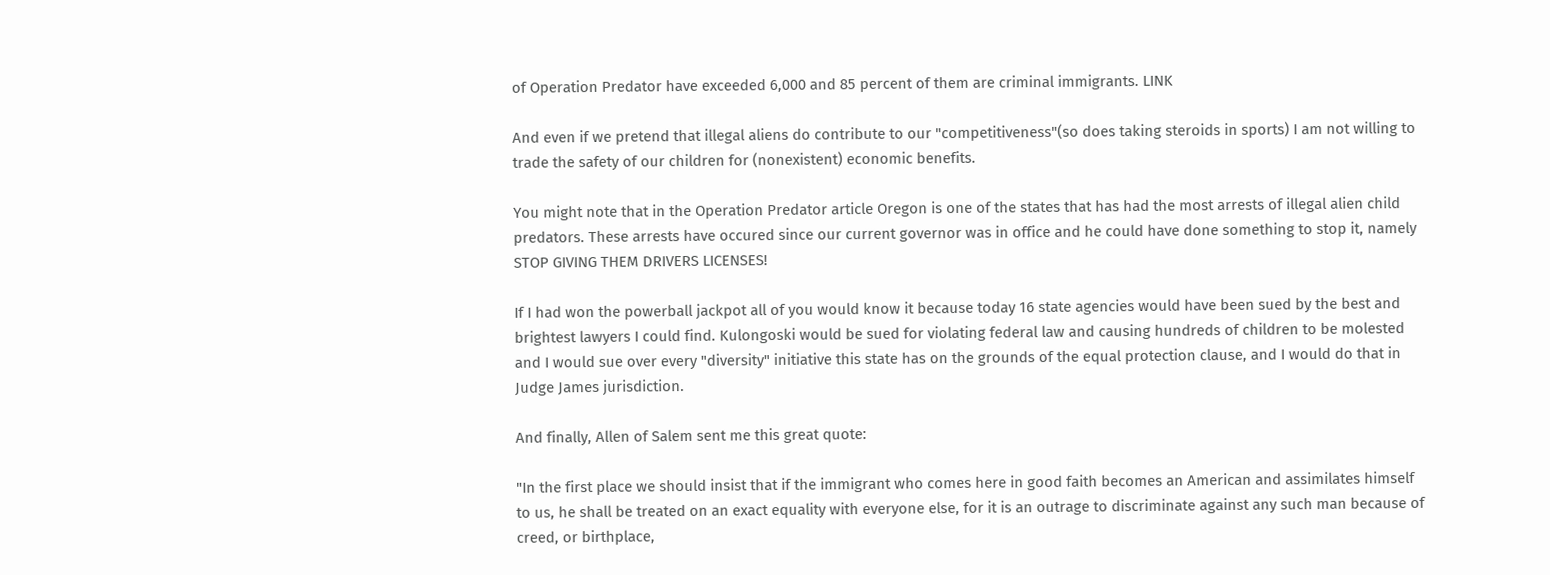of Operation Predator have exceeded 6,000 and 85 percent of them are criminal immigrants. LINK

And even if we pretend that illegal aliens do contribute to our "competitiveness"(so does taking steroids in sports) I am not willing to trade the safety of our children for (nonexistent) economic benefits.

You might note that in the Operation Predator article Oregon is one of the states that has had the most arrests of illegal alien child predators. These arrests have occured since our current governor was in office and he could have done something to stop it, namely STOP GIVING THEM DRIVERS LICENSES!

If I had won the powerball jackpot all of you would know it because today 16 state agencies would have been sued by the best and brightest lawyers I could find. Kulongoski would be sued for violating federal law and causing hundreds of children to be molested and I would sue over every "diversity" initiative this state has on the grounds of the equal protection clause, and I would do that in Judge James jurisdiction.

And finally, Allen of Salem sent me this great quote:

"In the first place we should insist that if the immigrant who comes here in good faith becomes an American and assimilates himself to us, he shall be treated on an exact equality with everyone else, for it is an outrage to discriminate against any such man because of creed, or birthplace,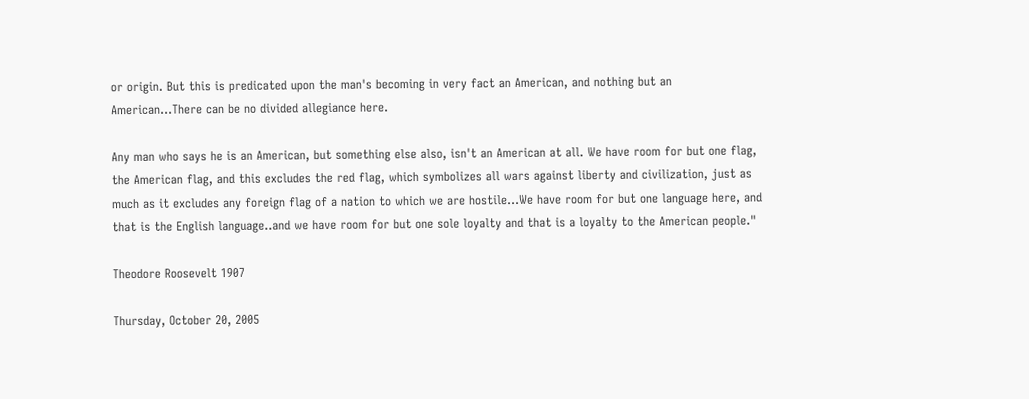or origin. But this is predicated upon the man's becoming in very fact an American, and nothing but an American...There can be no divided allegiance here.

Any man who says he is an American, but something else also, isn't an American at all. We have room for but one flag, the American flag, and this excludes the red flag, which symbolizes all wars against liberty and civilization, just as much as it excludes any foreign flag of a nation to which we are hostile...We have room for but one language here, and that is the English language..and we have room for but one sole loyalty and that is a loyalty to the American people."

Theodore Roosevelt 1907

Thursday, October 20, 2005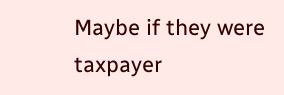Maybe if they were taxpayer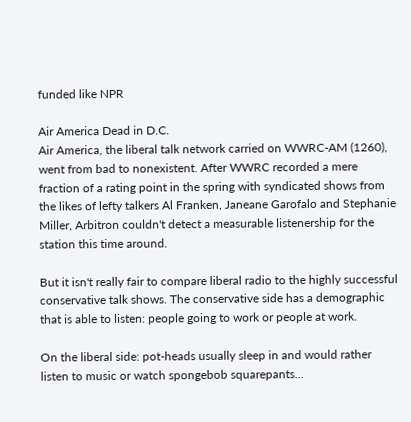funded like NPR

Air America Dead in D.C.
Air America, the liberal talk network carried on WWRC-AM (1260), went from bad to nonexistent. After WWRC recorded a mere fraction of a rating point in the spring with syndicated shows from the likes of lefty talkers Al Franken, Janeane Garofalo and Stephanie Miller, Arbitron couldn't detect a measurable listenership for the station this time around.

But it isn't really fair to compare liberal radio to the highly successful conservative talk shows. The conservative side has a demographic that is able to listen: people going to work or people at work.

On the liberal side: pot-heads usually sleep in and would rather listen to music or watch spongebob squarepants...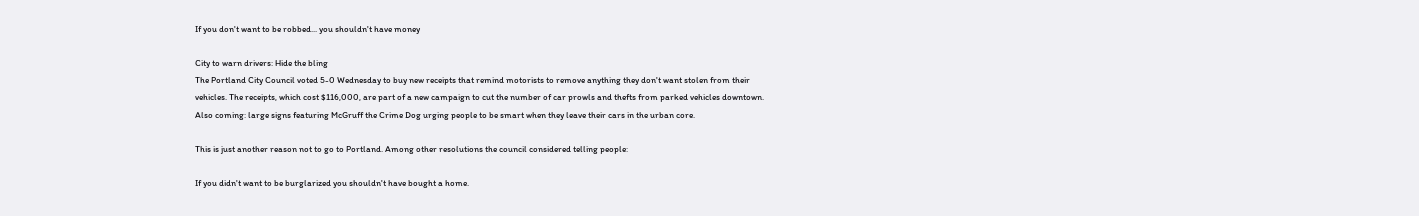If you don't want to be robbed... you shouldn't have money

City to warn drivers: Hide the bling
The Portland City Council voted 5-0 Wednesday to buy new receipts that remind motorists to remove anything they don't want stolen from their vehicles. The receipts, which cost $116,000, are part of a new campaign to cut the number of car prowls and thefts from parked vehicles downtown. Also coming: large signs featuring McGruff the Crime Dog urging people to be smart when they leave their cars in the urban core.

This is just another reason not to go to Portland. Among other resolutions the council considered telling people:

If you didn't want to be burglarized you shouldn't have bought a home.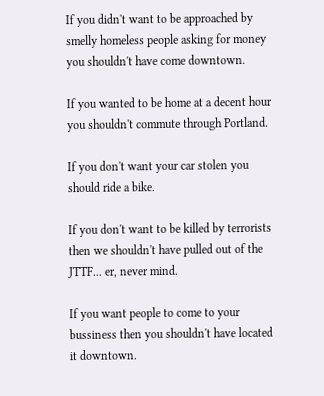If you didn't want to be approached by smelly homeless people asking for money you shouldn't have come downtown.

If you wanted to be home at a decent hour you shouldn't commute through Portland.

If you don't want your car stolen you should ride a bike.

If you don't want to be killed by terrorists then we shouldn't have pulled out of the JTTF... er, never mind.

If you want people to come to your bussiness then you shouldn't have located it downtown.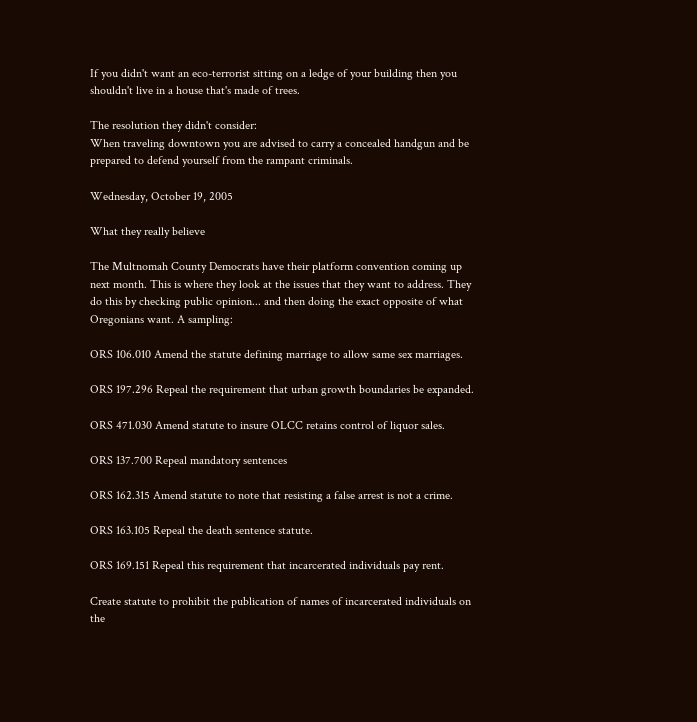If you didn't want an eco-terrorist sitting on a ledge of your building then you shouldn't live in a house that's made of trees.

The resolution they didn't consider:
When traveling downtown you are advised to carry a concealed handgun and be prepared to defend yourself from the rampant criminals.

Wednesday, October 19, 2005

What they really believe

The Multnomah County Democrats have their platform convention coming up next month. This is where they look at the issues that they want to address. They do this by checking public opinion... and then doing the exact opposite of what Oregonians want. A sampling:

ORS 106.010 Amend the statute defining marriage to allow same sex marriages.

ORS 197.296 Repeal the requirement that urban growth boundaries be expanded.

ORS 471.030 Amend statute to insure OLCC retains control of liquor sales.

ORS 137.700 Repeal mandatory sentences

ORS 162.315 Amend statute to note that resisting a false arrest is not a crime.

ORS 163.105 Repeal the death sentence statute.

ORS 169.151 Repeal this requirement that incarcerated individuals pay rent.

Create statute to prohibit the publication of names of incarcerated individuals on the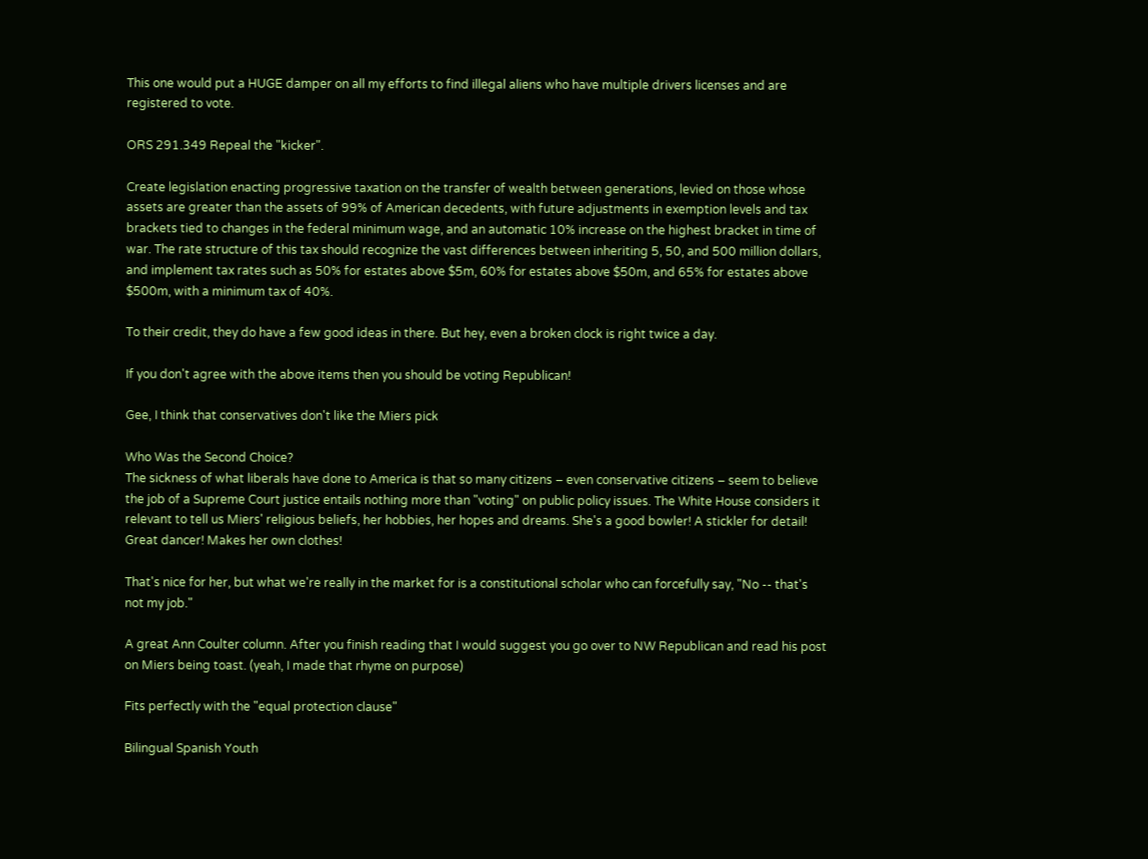This one would put a HUGE damper on all my efforts to find illegal aliens who have multiple drivers licenses and are registered to vote.

ORS 291.349 Repeal the "kicker".

Create legislation enacting progressive taxation on the transfer of wealth between generations, levied on those whose assets are greater than the assets of 99% of American decedents, with future adjustments in exemption levels and tax brackets tied to changes in the federal minimum wage, and an automatic 10% increase on the highest bracket in time of war. The rate structure of this tax should recognize the vast differences between inheriting 5, 50, and 500 million dollars, and implement tax rates such as 50% for estates above $5m, 60% for estates above $50m, and 65% for estates above $500m, with a minimum tax of 40%.

To their credit, they do have a few good ideas in there. But hey, even a broken clock is right twice a day.

If you don't agree with the above items then you should be voting Republican!

Gee, I think that conservatives don't like the Miers pick

Who Was the Second Choice?
The sickness of what liberals have done to America is that so many citizens – even conservative citizens – seem to believe the job of a Supreme Court justice entails nothing more than "voting" on public policy issues. The White House considers it relevant to tell us Miers' religious beliefs, her hobbies, her hopes and dreams. She's a good bowler! A stickler for detail! Great dancer! Makes her own clothes!

That's nice for her, but what we're really in the market for is a constitutional scholar who can forcefully say, "No -- that's not my job."

A great Ann Coulter column. After you finish reading that I would suggest you go over to NW Republican and read his post on Miers being toast. (yeah, I made that rhyme on purpose)

Fits perfectly with the "equal protection clause"

Bilingual Spanish Youth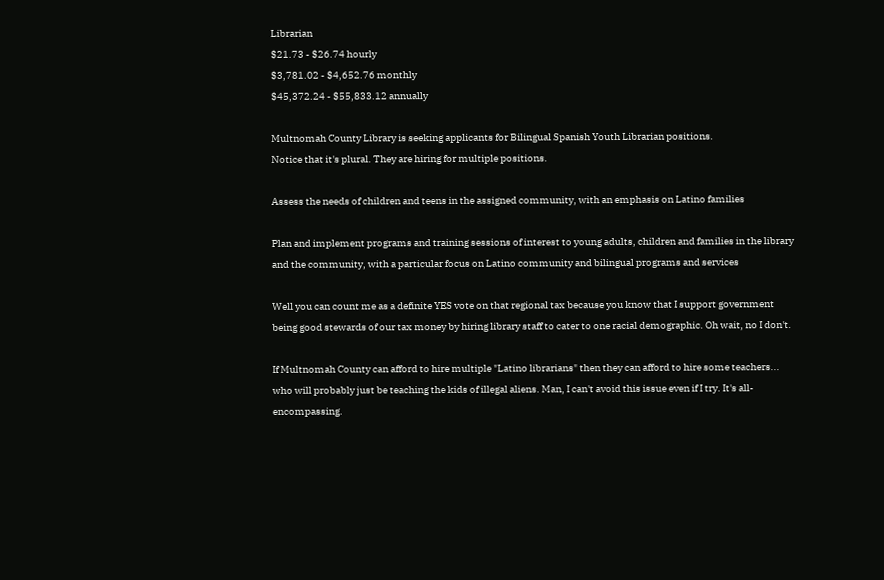Librarian
$21.73 - $26.74 hourly
$3,781.02 - $4,652.76 monthly
$45,372.24 - $55,833.12 annually

Multnomah County Library is seeking applicants for Bilingual Spanish Youth Librarian positions.
Notice that it's plural. They are hiring for multiple positions.

Assess the needs of children and teens in the assigned community, with an emphasis on Latino families

Plan and implement programs and training sessions of interest to young adults, children and families in the library and the community, with a particular focus on Latino community and bilingual programs and services

Well you can count me as a definite YES vote on that regional tax because you know that I support government being good stewards of our tax money by hiring library staff to cater to one racial demographic. Oh wait, no I don't.

If Multnomah County can afford to hire multiple "Latino librarians" then they can afford to hire some teachers... who will probably just be teaching the kids of illegal aliens. Man, I can't avoid this issue even if I try. It's all-encompassing.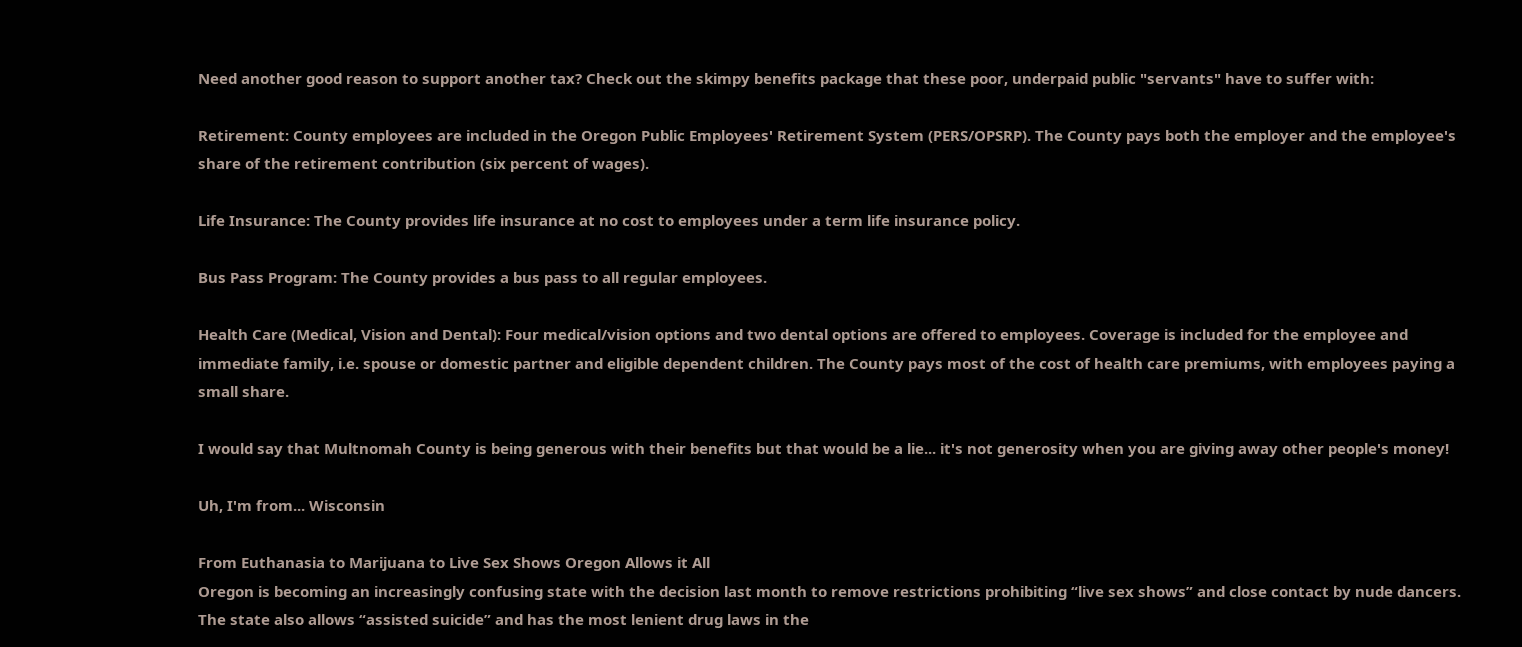Need another good reason to support another tax? Check out the skimpy benefits package that these poor, underpaid public "servants" have to suffer with:

Retirement: County employees are included in the Oregon Public Employees' Retirement System (PERS/OPSRP). The County pays both the employer and the employee's share of the retirement contribution (six percent of wages).

Life Insurance: The County provides life insurance at no cost to employees under a term life insurance policy.

Bus Pass Program: The County provides a bus pass to all regular employees.

Health Care (Medical, Vision and Dental): Four medical/vision options and two dental options are offered to employees. Coverage is included for the employee and immediate family, i.e. spouse or domestic partner and eligible dependent children. The County pays most of the cost of health care premiums, with employees paying a small share.

I would say that Multnomah County is being generous with their benefits but that would be a lie... it's not generosity when you are giving away other people's money!

Uh, I'm from... Wisconsin

From Euthanasia to Marijuana to Live Sex Shows Oregon Allows it All
Oregon is becoming an increasingly confusing state with the decision last month to remove restrictions prohibiting “live sex shows” and close contact by nude dancers. The state also allows “assisted suicide” and has the most lenient drug laws in the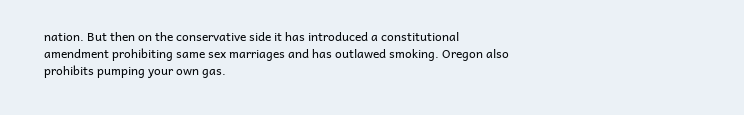nation. But then on the conservative side it has introduced a constitutional amendment prohibiting same sex marriages and has outlawed smoking. Oregon also prohibits pumping your own gas.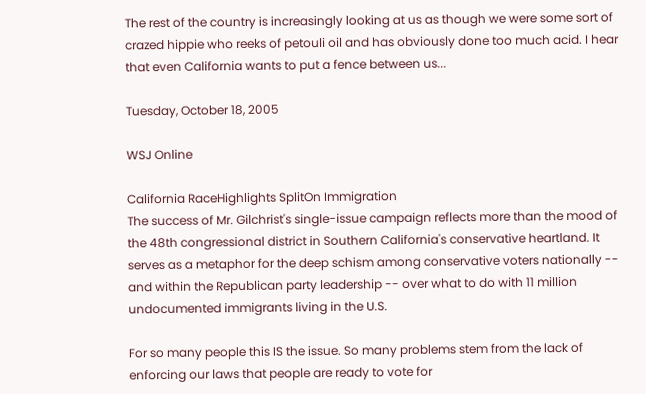The rest of the country is increasingly looking at us as though we were some sort of crazed hippie who reeks of petouli oil and has obviously done too much acid. I hear that even California wants to put a fence between us...

Tuesday, October 18, 2005

WSJ Online

California RaceHighlights SplitOn Immigration
The success of Mr. Gilchrist's single-issue campaign reflects more than the mood of the 48th congressional district in Southern California's conservative heartland. It serves as a metaphor for the deep schism among conservative voters nationally -- and within the Republican party leadership -- over what to do with 11 million undocumented immigrants living in the U.S.

For so many people this IS the issue. So many problems stem from the lack of enforcing our laws that people are ready to vote for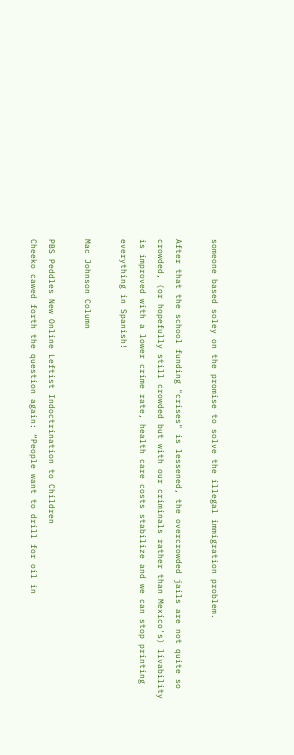someone based soley on the promise to solve the illegal immigration problem.

After that the school funding "crises" is lessened, the overcrowded jails are not quite so crowded, (or hopefully still crowded but with our criminals rather than Mexico's) livability is improved with a lower crime rate, health care costs stabilize and we can stop printing everything in Spanish!

Mac Johnson Column

PBS Peddles New Online Leftist Indoctrination to Children
Cheeko cawed forth the question again: “People want to drill for oil in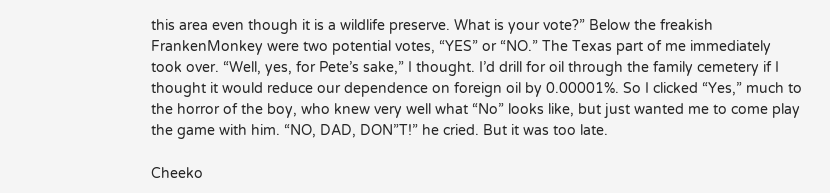this area even though it is a wildlife preserve. What is your vote?” Below the freakish FrankenMonkey were two potential votes, “YES” or “NO.” The Texas part of me immediately took over. “Well, yes, for Pete’s sake,” I thought. I’d drill for oil through the family cemetery if I thought it would reduce our dependence on foreign oil by 0.00001%. So I clicked “Yes,” much to the horror of the boy, who knew very well what “No” looks like, but just wanted me to come play the game with him. “NO, DAD, DON”T!” he cried. But it was too late.

Cheeko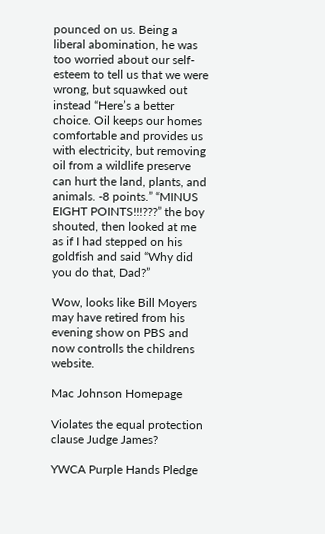pounced on us. Being a liberal abomination, he was too worried about our self-esteem to tell us that we were wrong, but squawked out instead “Here’s a better choice. Oil keeps our homes comfortable and provides us with electricity, but removing oil from a wildlife preserve can hurt the land, plants, and animals. -8 points.” “MINUS EIGHT POINTS!!!???” the boy shouted, then looked at me as if I had stepped on his goldfish and said “Why did you do that, Dad?”

Wow, looks like Bill Moyers may have retired from his evening show on PBS and now controlls the childrens website.

Mac Johnson Homepage

Violates the equal protection clause Judge James?

YWCA Purple Hands Pledge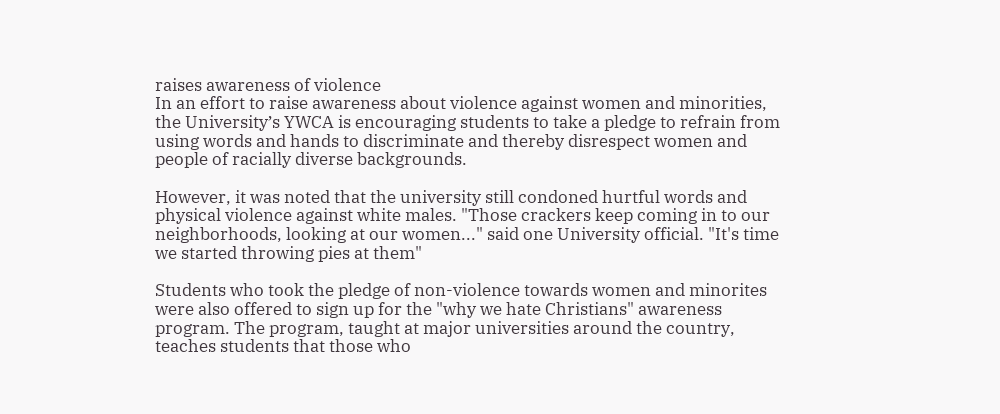raises awareness of violence
In an effort to raise awareness about violence against women and minorities, the University’s YWCA is encouraging students to take a pledge to refrain from using words and hands to discriminate and thereby disrespect women and people of racially diverse backgrounds.

However, it was noted that the university still condoned hurtful words and physical violence against white males. "Those crackers keep coming in to our neighborhoods, looking at our women..." said one University official. "It's time we started throwing pies at them"

Students who took the pledge of non-violence towards women and minorites were also offered to sign up for the "why we hate Christians" awareness program. The program, taught at major universities around the country, teaches students that those who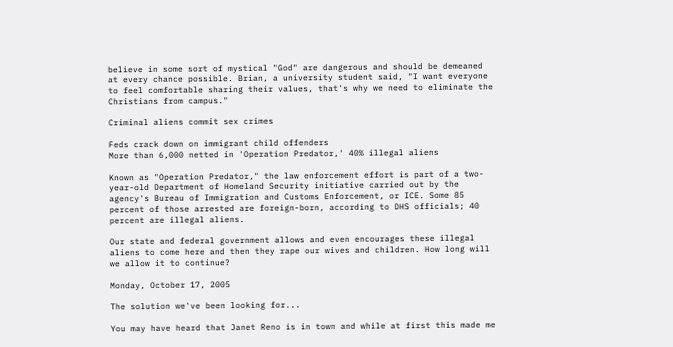believe in some sort of mystical "God" are dangerous and should be demeaned at every chance possible. Brian, a university student said, "I want everyone to feel comfortable sharing their values, that's why we need to eliminate the Christians from campus."

Criminal aliens commit sex crimes

Feds crack down on immigrant child offenders
More than 6,000 netted in 'Operation Predator,' 40% illegal aliens

Known as "Operation Predator," the law enforcement effort is part of a two-year-old Department of Homeland Security initiative carried out by the agency's Bureau of Immigration and Customs Enforcement, or ICE. Some 85 percent of those arrested are foreign-born, according to DHS officials; 40 percent are illegal aliens.

Our state and federal government allows and even encourages these illegal aliens to come here and then they rape our wives and children. How long will we allow it to continue?

Monday, October 17, 2005

The solution we've been looking for...

You may have heard that Janet Reno is in town and while at first this made me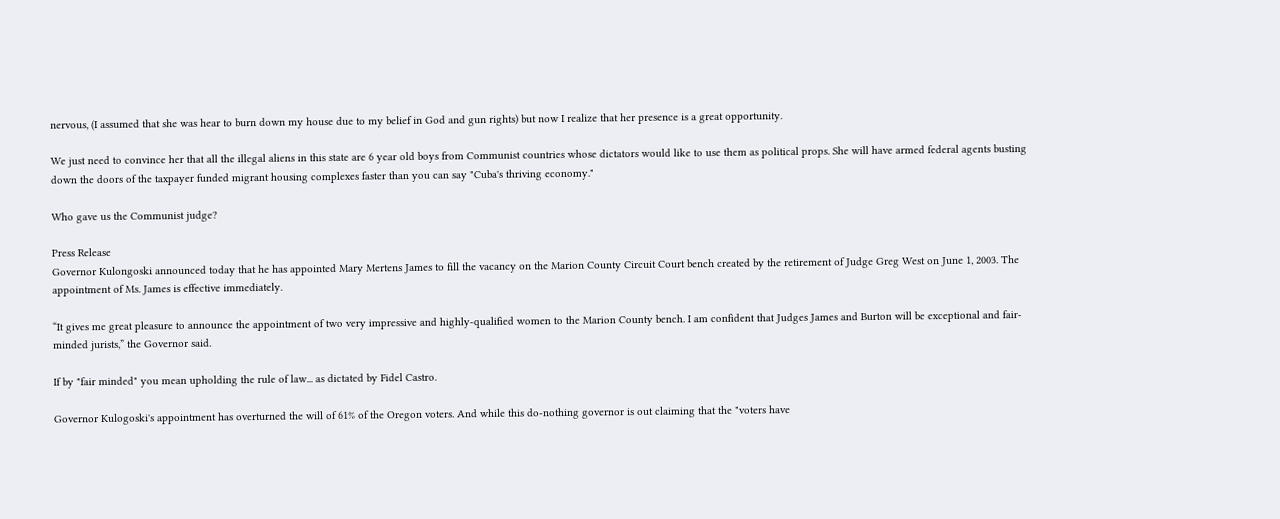nervous, (I assumed that she was hear to burn down my house due to my belief in God and gun rights) but now I realize that her presence is a great opportunity.

We just need to convince her that all the illegal aliens in this state are 6 year old boys from Communist countries whose dictators would like to use them as political props. She will have armed federal agents busting down the doors of the taxpayer funded migrant housing complexes faster than you can say "Cuba's thriving economy."

Who gave us the Communist judge?

Press Release
Governor Kulongoski announced today that he has appointed Mary Mertens James to fill the vacancy on the Marion County Circuit Court bench created by the retirement of Judge Greg West on June 1, 2003. The appointment of Ms. James is effective immediately.

“It gives me great pleasure to announce the appointment of two very impressive and highly-qualified women to the Marion County bench. I am confident that Judges James and Burton will be exceptional and fair-minded jurists,” the Governor said.

If by "fair minded" you mean upholding the rule of law... as dictated by Fidel Castro.

Governor Kulogoski's appointment has overturned the will of 61% of the Oregon voters. And while this do-nothing governor is out claiming that the "voters have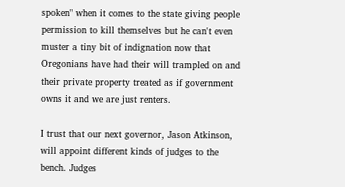spoken" when it comes to the state giving people permission to kill themselves but he can't even muster a tiny bit of indignation now that Oregonians have had their will trampled on and their private property treated as if government owns it and we are just renters.

I trust that our next governor, Jason Atkinson, will appoint different kinds of judges to the bench. Judges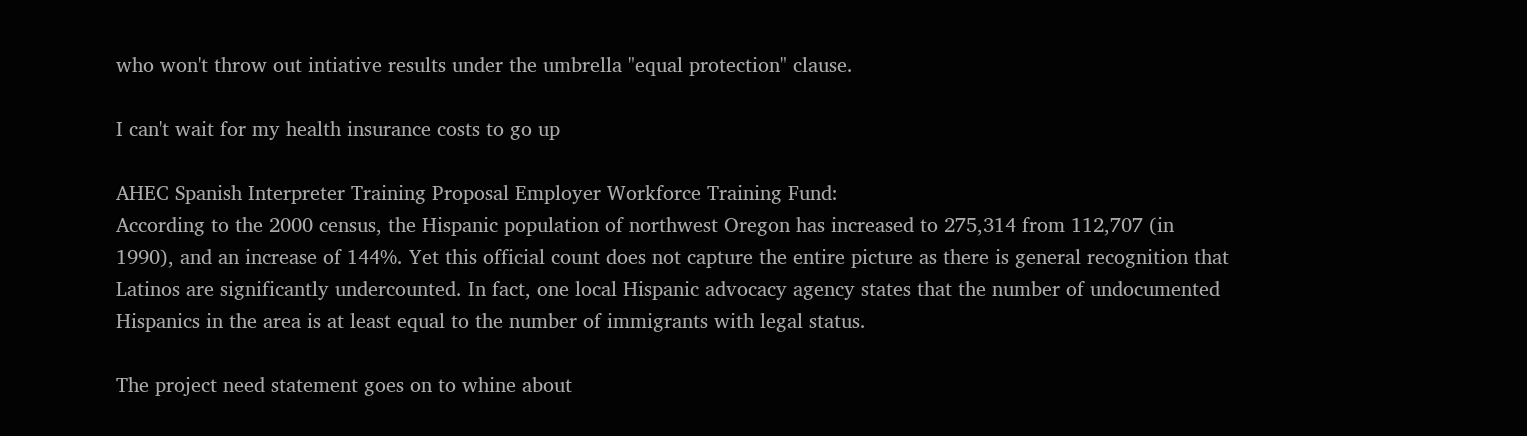who won't throw out intiative results under the umbrella "equal protection" clause.

I can't wait for my health insurance costs to go up

AHEC Spanish Interpreter Training Proposal Employer Workforce Training Fund:
According to the 2000 census, the Hispanic population of northwest Oregon has increased to 275,314 from 112,707 (in 1990), and an increase of 144%. Yet this official count does not capture the entire picture as there is general recognition that Latinos are significantly undercounted. In fact, one local Hispanic advocacy agency states that the number of undocumented Hispanics in the area is at least equal to the number of immigrants with legal status.

The project need statement goes on to whine about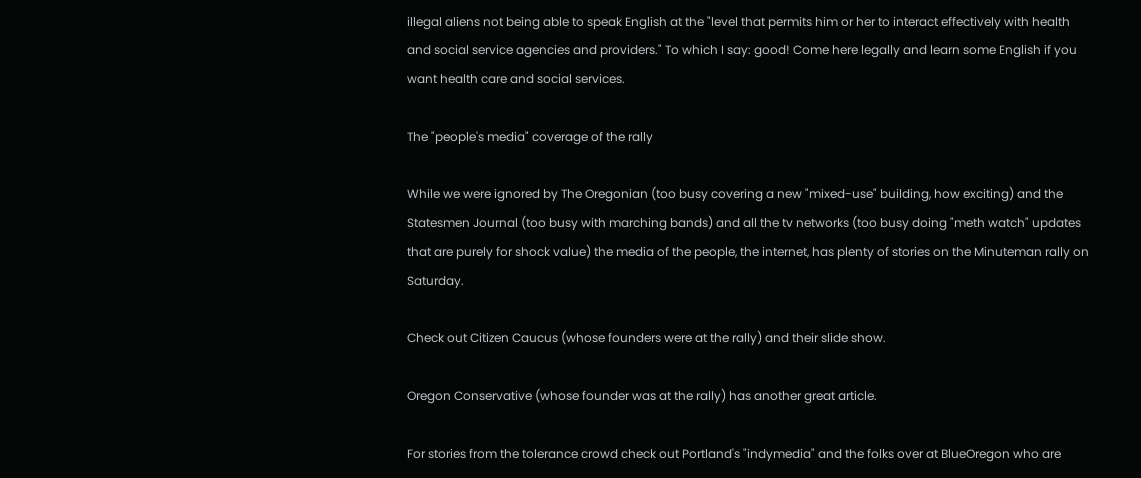illegal aliens not being able to speak English at the "level that permits him or her to interact effectively with health and social service agencies and providers." To which I say: good! Come here legally and learn some English if you want health care and social services.

The "people's media" coverage of the rally

While we were ignored by The Oregonian (too busy covering a new "mixed-use" building, how exciting) and the Statesmen Journal (too busy with marching bands) and all the tv networks (too busy doing "meth watch" updates that are purely for shock value) the media of the people, the internet, has plenty of stories on the Minuteman rally on Saturday.

Check out Citizen Caucus (whose founders were at the rally) and their slide show.

Oregon Conservative (whose founder was at the rally) has another great article.

For stories from the tolerance crowd check out Portland's "indymedia" and the folks over at BlueOregon who are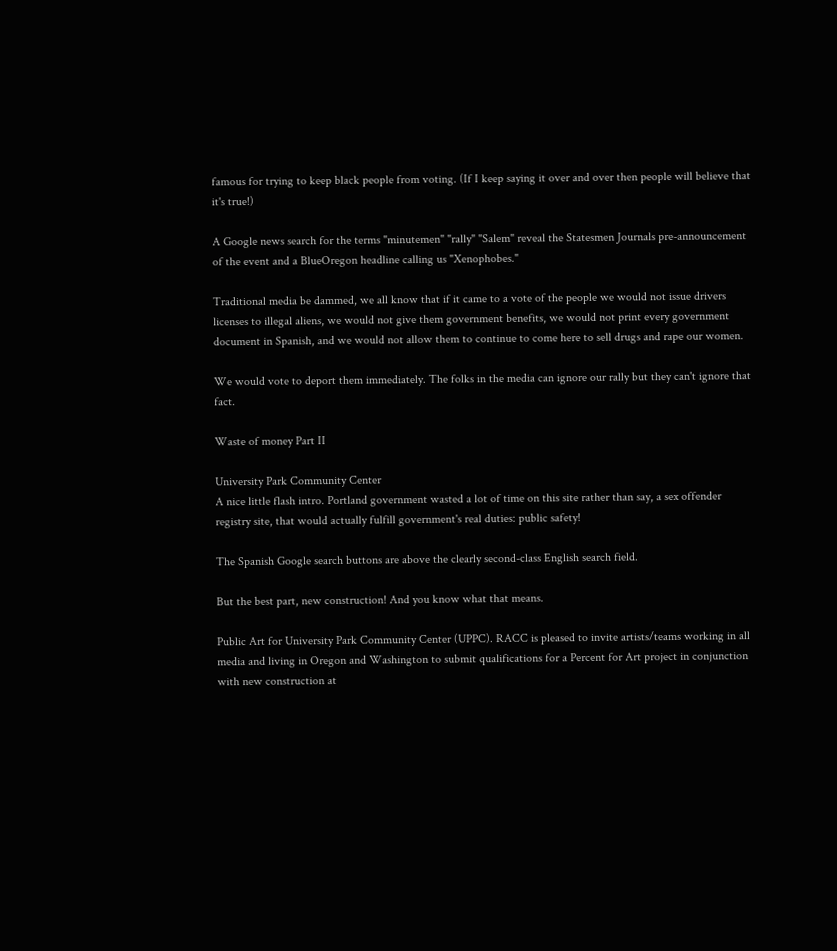famous for trying to keep black people from voting. (If I keep saying it over and over then people will believe that it's true!)

A Google news search for the terms "minutemen" "rally" "Salem" reveal the Statesmen Journals pre-announcement of the event and a BlueOregon headline calling us "Xenophobes."

Traditional media be dammed, we all know that if it came to a vote of the people we would not issue drivers licenses to illegal aliens, we would not give them government benefits, we would not print every government document in Spanish, and we would not allow them to continue to come here to sell drugs and rape our women.

We would vote to deport them immediately. The folks in the media can ignore our rally but they can't ignore that fact.

Waste of money Part II

University Park Community Center
A nice little flash intro. Portland government wasted a lot of time on this site rather than say, a sex offender registry site, that would actually fulfill government's real duties: public safety!

The Spanish Google search buttons are above the clearly second-class English search field.

But the best part, new construction! And you know what that means.

Public Art for University Park Community Center (UPPC). RACC is pleased to invite artists/teams working in all media and living in Oregon and Washington to submit qualifications for a Percent for Art project in conjunction with new construction at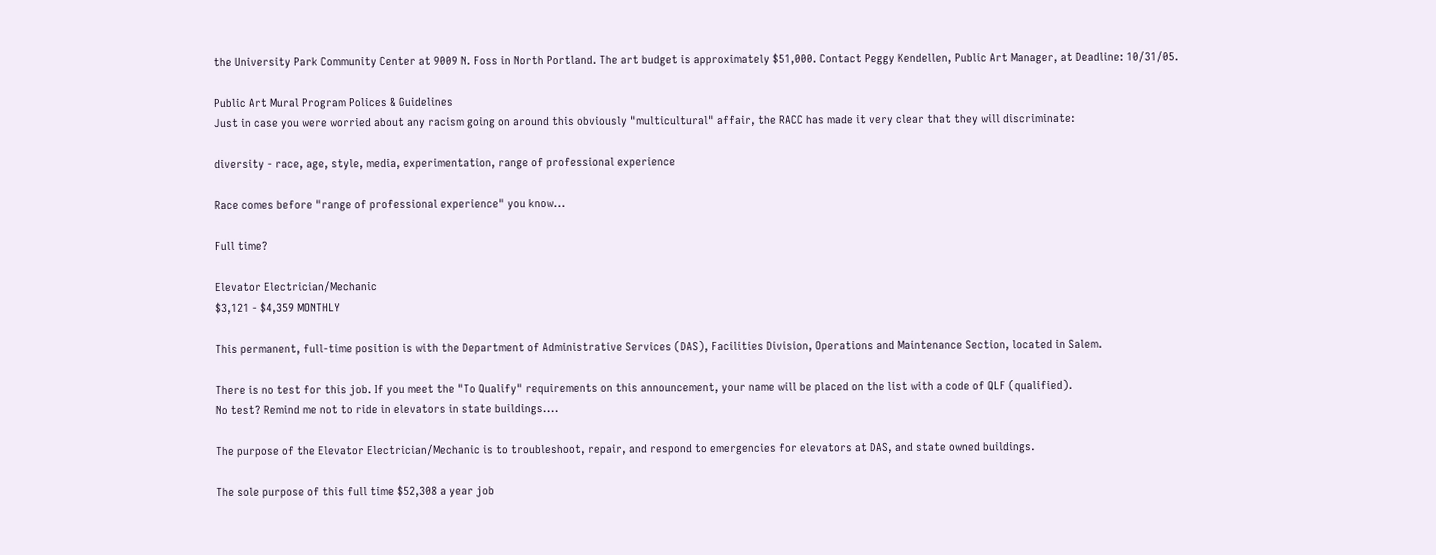the University Park Community Center at 9009 N. Foss in North Portland. The art budget is approximately $51,000. Contact Peggy Kendellen, Public Art Manager, at Deadline: 10/31/05.

Public Art Mural Program Polices & Guidelines
Just in case you were worried about any racism going on around this obviously "multicultural" affair, the RACC has made it very clear that they will discriminate:

diversity - race, age, style, media, experimentation, range of professional experience

Race comes before "range of professional experience" you know...

Full time?

Elevator Electrician/Mechanic
$3,121 - $4,359 MONTHLY

This permanent, full-time position is with the Department of Administrative Services (DAS), Facilities Division, Operations and Maintenance Section, located in Salem.

There is no test for this job. If you meet the "To Qualify" requirements on this announcement, your name will be placed on the list with a code of QLF (qualified).
No test? Remind me not to ride in elevators in state buildings....

The purpose of the Elevator Electrician/Mechanic is to troubleshoot, repair, and respond to emergencies for elevators at DAS, and state owned buildings.

The sole purpose of this full time $52,308 a year job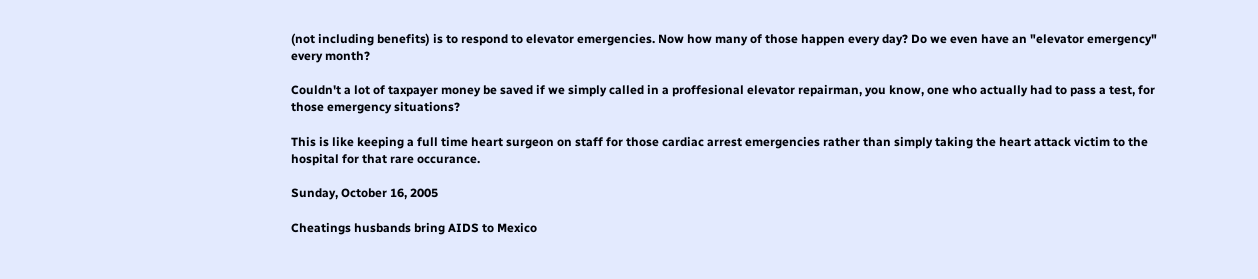(not including benefits) is to respond to elevator emergencies. Now how many of those happen every day? Do we even have an "elevator emergency" every month?

Couldn't a lot of taxpayer money be saved if we simply called in a proffesional elevator repairman, you know, one who actually had to pass a test, for those emergency situations?

This is like keeping a full time heart surgeon on staff for those cardiac arrest emergencies rather than simply taking the heart attack victim to the hospital for that rare occurance.

Sunday, October 16, 2005

Cheatings husbands bring AIDS to Mexico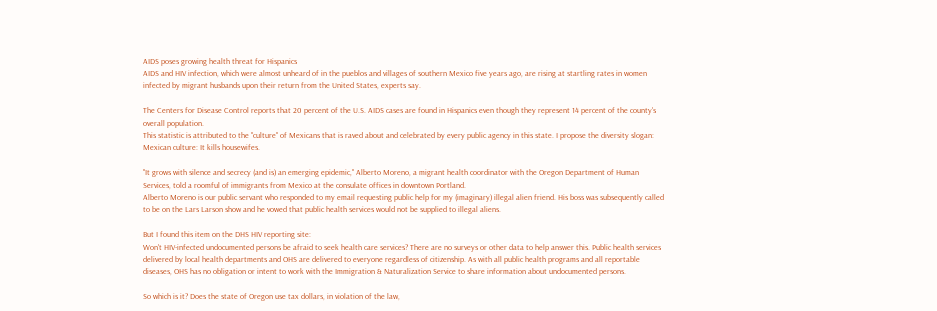AIDS poses growing health threat for Hispanics
AIDS and HIV infection, which were almost unheard of in the pueblos and villages of southern Mexico five years ago, are rising at startling rates in women infected by migrant husbands upon their return from the United States, experts say.

The Centers for Disease Control reports that 20 percent of the U.S. AIDS cases are found in Hispanics even though they represent 14 percent of the county's overall population.
This statistic is attributed to the "culture" of Mexicans that is raved about and celebrated by every public agency in this state. I propose the diversity slogan: Mexican culture: It kills housewifes.

"It grows with silence and secrecy (and is) an emerging epidemic," Alberto Moreno, a migrant health coordinator with the Oregon Department of Human Services, told a roomful of immigrants from Mexico at the consulate offices in downtown Portland.
Alberto Moreno is our public servant who responded to my email requesting public help for my (imaginary) illegal alien friend. His boss was subsequently called to be on the Lars Larson show and he vowed that public health services would not be supplied to illegal aliens.

But I found this item on the DHS HIV reporting site:
Won't HIV-infected undocumented persons be afraid to seek health care services? There are no surveys or other data to help answer this. Public health services delivered by local health departments and OHS are delivered to everyone regardless of citizenship. As with all public health programs and all reportable diseases, OHS has no obligation or intent to work with the Immigration & Naturalization Service to share information about undocumented persons.

So which is it? Does the state of Oregon use tax dollars, in violation of the law,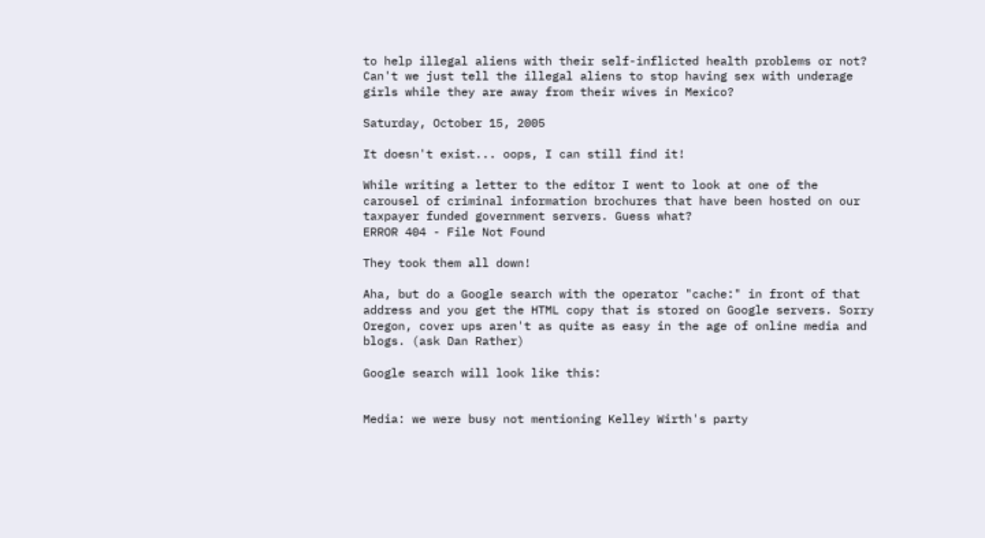to help illegal aliens with their self-inflicted health problems or not? Can't we just tell the illegal aliens to stop having sex with underage girls while they are away from their wives in Mexico?

Saturday, October 15, 2005

It doesn't exist... oops, I can still find it!

While writing a letter to the editor I went to look at one of the carousel of criminal information brochures that have been hosted on our taxpayer funded government servers. Guess what?
ERROR 404 - File Not Found

They took them all down!

Aha, but do a Google search with the operator "cache:" in front of that address and you get the HTML copy that is stored on Google servers. Sorry Oregon, cover ups aren't as quite as easy in the age of online media and blogs. (ask Dan Rather)

Google search will look like this:


Media: we were busy not mentioning Kelley Wirth's party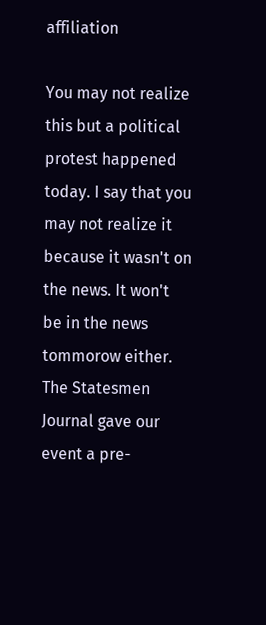affiliation

You may not realize this but a political protest happened today. I say that you may not realize it because it wasn't on the news. It won't be in the news tommorow either. The Statesmen Journal gave our event a pre-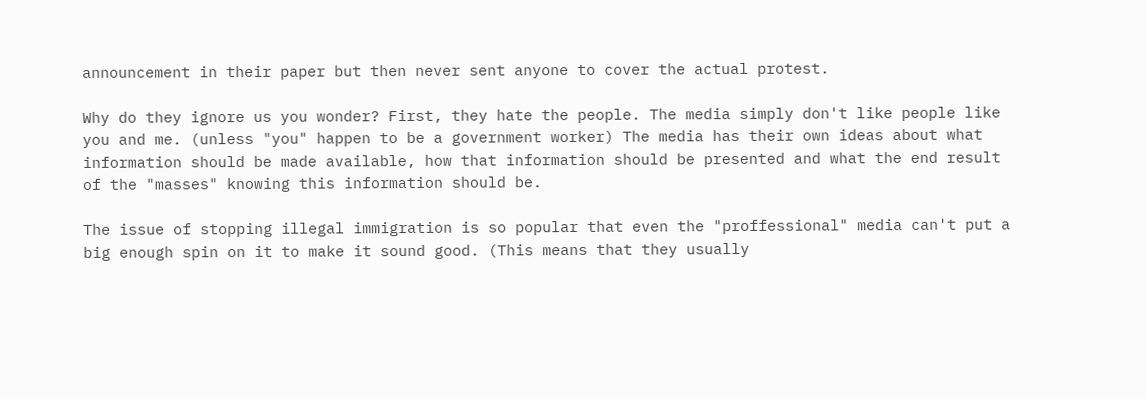announcement in their paper but then never sent anyone to cover the actual protest.

Why do they ignore us you wonder? First, they hate the people. The media simply don't like people like you and me. (unless "you" happen to be a government worker) The media has their own ideas about what information should be made available, how that information should be presented and what the end result of the "masses" knowing this information should be.

The issue of stopping illegal immigration is so popular that even the "proffessional" media can't put a big enough spin on it to make it sound good. (This means that they usually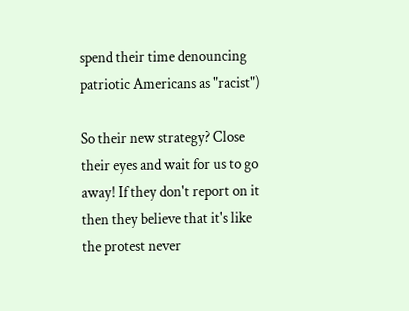spend their time denouncing patriotic Americans as "racist")

So their new strategy? Close their eyes and wait for us to go away! If they don't report on it then they believe that it's like the protest never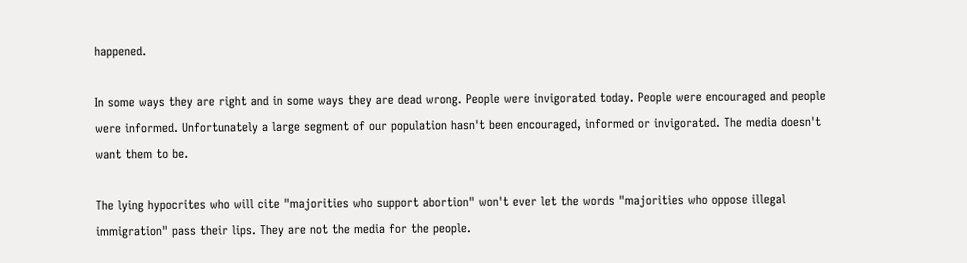happened.

In some ways they are right and in some ways they are dead wrong. People were invigorated today. People were encouraged and people were informed. Unfortunately a large segment of our population hasn't been encouraged, informed or invigorated. The media doesn't want them to be.

The lying hypocrites who will cite "majorities who support abortion" won't ever let the words "majorities who oppose illegal immigration" pass their lips. They are not the media for the people.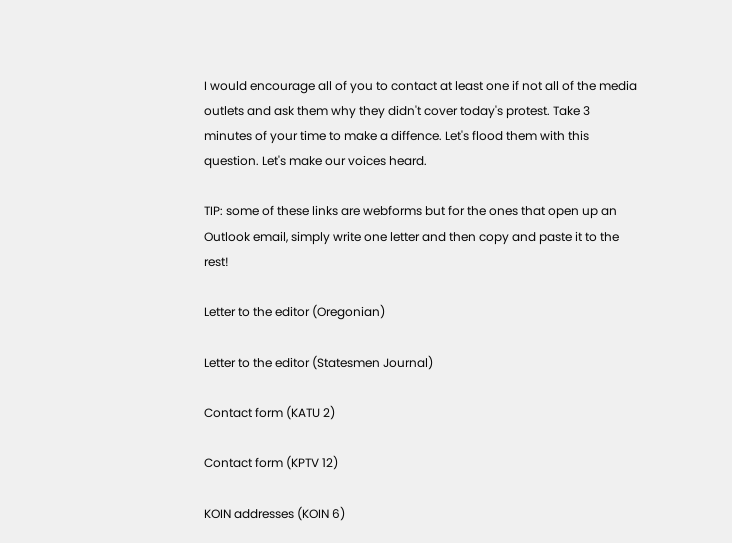I would encourage all of you to contact at least one if not all of the media outlets and ask them why they didn't cover today's protest. Take 3 minutes of your time to make a diffence. Let's flood them with this question. Let's make our voices heard.

TIP: some of these links are webforms but for the ones that open up an Outlook email, simply write one letter and then copy and paste it to the rest!

Letter to the editor (Oregonian)

Letter to the editor (Statesmen Journal)

Contact form (KATU 2)

Contact form (KPTV 12)

KOIN addresses (KOIN 6)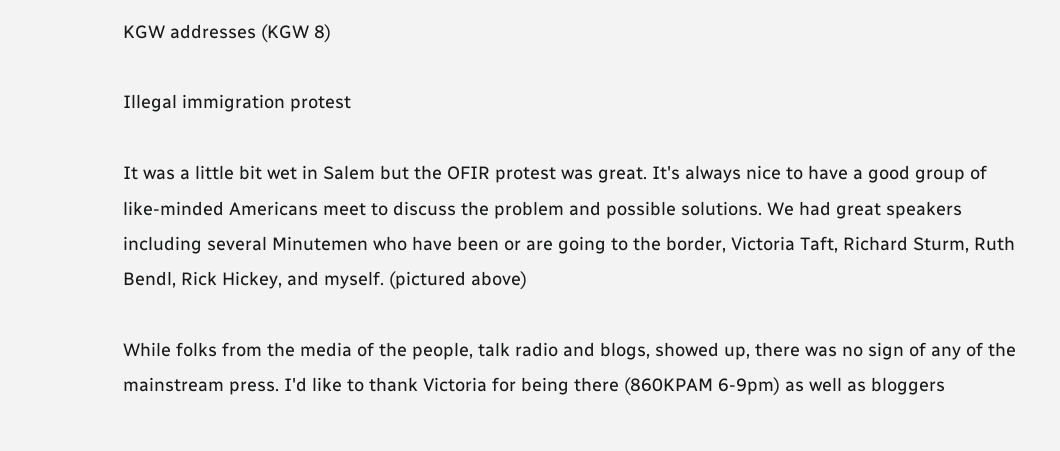KGW addresses (KGW 8)

Illegal immigration protest

It was a little bit wet in Salem but the OFIR protest was great. It's always nice to have a good group of like-minded Americans meet to discuss the problem and possible solutions. We had great speakers including several Minutemen who have been or are going to the border, Victoria Taft, Richard Sturm, Ruth Bendl, Rick Hickey, and myself. (pictured above)

While folks from the media of the people, talk radio and blogs, showed up, there was no sign of any of the mainstream press. I'd like to thank Victoria for being there (860KPAM 6-9pm) as well as bloggers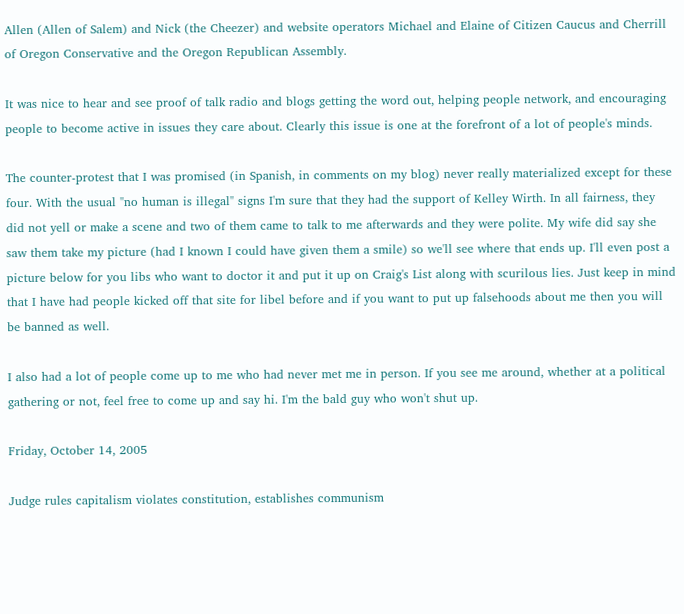Allen (Allen of Salem) and Nick (the Cheezer) and website operators Michael and Elaine of Citizen Caucus and Cherrill of Oregon Conservative and the Oregon Republican Assembly.

It was nice to hear and see proof of talk radio and blogs getting the word out, helping people network, and encouraging people to become active in issues they care about. Clearly this issue is one at the forefront of a lot of people's minds.

The counter-protest that I was promised (in Spanish, in comments on my blog) never really materialized except for these four. With the usual "no human is illegal" signs I'm sure that they had the support of Kelley Wirth. In all fairness, they did not yell or make a scene and two of them came to talk to me afterwards and they were polite. My wife did say she saw them take my picture (had I known I could have given them a smile) so we'll see where that ends up. I'll even post a picture below for you libs who want to doctor it and put it up on Craig's List along with scurilous lies. Just keep in mind that I have had people kicked off that site for libel before and if you want to put up falsehoods about me then you will be banned as well.

I also had a lot of people come up to me who had never met me in person. If you see me around, whether at a political gathering or not, feel free to come up and say hi. I'm the bald guy who won't shut up.

Friday, October 14, 2005

Judge rules capitalism violates constitution, establishes communism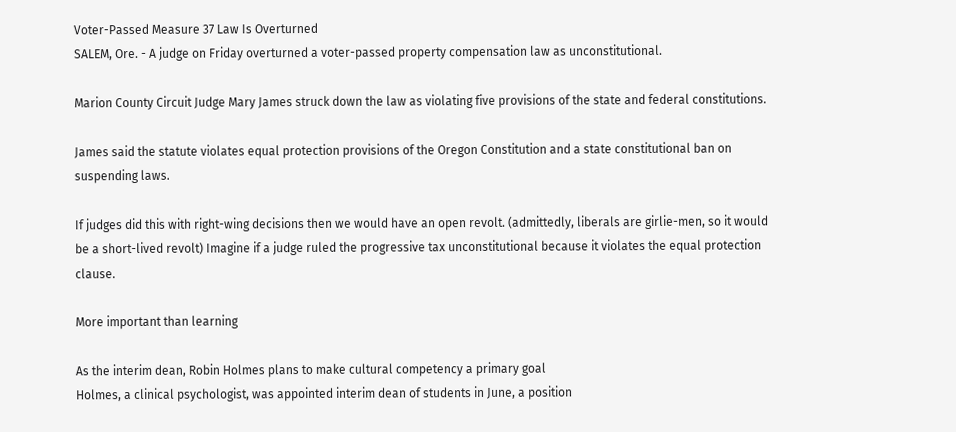Voter-Passed Measure 37 Law Is Overturned
SALEM, Ore. - A judge on Friday overturned a voter-passed property compensation law as unconstitutional.

Marion County Circuit Judge Mary James struck down the law as violating five provisions of the state and federal constitutions.

James said the statute violates equal protection provisions of the Oregon Constitution and a state constitutional ban on suspending laws.

If judges did this with right-wing decisions then we would have an open revolt. (admittedly, liberals are girlie-men, so it would be a short-lived revolt) Imagine if a judge ruled the progressive tax unconstitutional because it violates the equal protection clause.

More important than learning

As the interim dean, Robin Holmes plans to make cultural competency a primary goal
Holmes, a clinical psychologist, was appointed interim dean of students in June, a position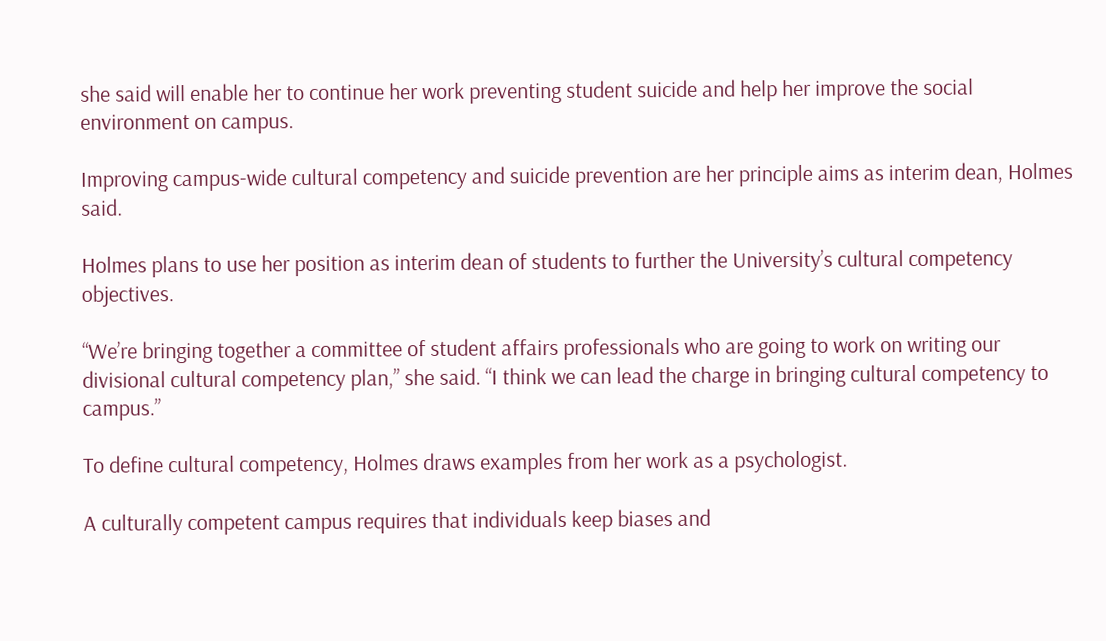she said will enable her to continue her work preventing student suicide and help her improve the social environment on campus.

Improving campus-wide cultural competency and suicide prevention are her principle aims as interim dean, Holmes said.

Holmes plans to use her position as interim dean of students to further the University’s cultural competency objectives.

“We’re bringing together a committee of student affairs professionals who are going to work on writing our divisional cultural competency plan,” she said. “I think we can lead the charge in bringing cultural competency to campus.”

To define cultural competency, Holmes draws examples from her work as a psychologist.

A culturally competent campus requires that individuals keep biases and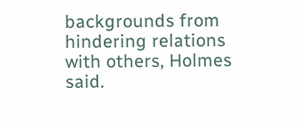backgrounds from hindering relations with others, Holmes said.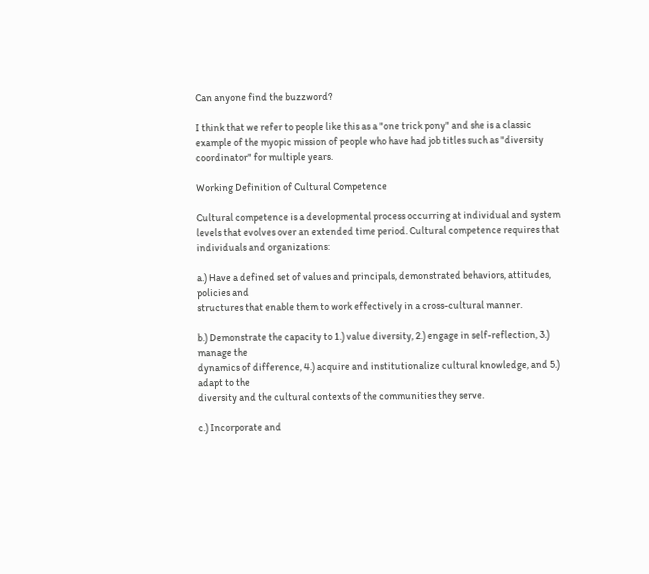Can anyone find the buzzword?

I think that we refer to people like this as a "one trick pony" and she is a classic example of the myopic mission of people who have had job titles such as "diversity coordinator" for multiple years.

Working Definition of Cultural Competence

Cultural competence is a developmental process occurring at individual and system levels that evolves over an extended time period. Cultural competence requires that individuals and organizations:

a.) Have a defined set of values and principals, demonstrated behaviors, attitudes, policies and
structures that enable them to work effectively in a cross-cultural manner.

b.) Demonstrate the capacity to 1.) value diversity, 2.) engage in self-reflection, 3.) manage the
dynamics of difference, 4.) acquire and institutionalize cultural knowledge, and 5.) adapt to the
diversity and the cultural contexts of the communities they serve.

c.) Incorporate and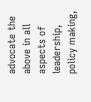advocate the above in all aspects of leadership, policy making,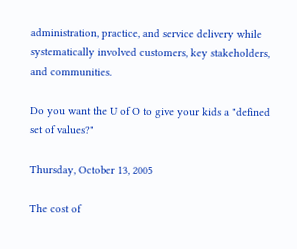administration, practice, and service delivery while systematically involved customers, key stakeholders, and communities.

Do you want the U of O to give your kids a "defined set of values?"

Thursday, October 13, 2005

The cost of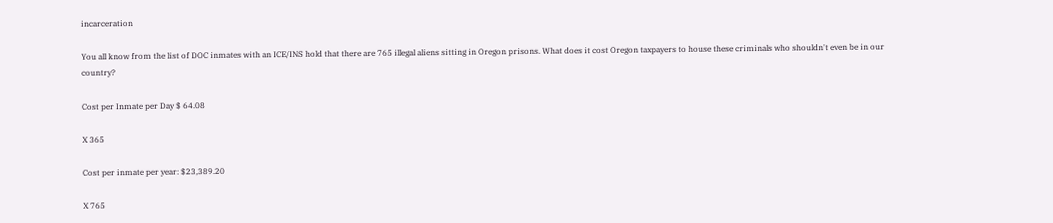incarceration

You all know from the list of DOC inmates with an ICE/INS hold that there are 765 illegal aliens sitting in Oregon prisons. What does it cost Oregon taxpayers to house these criminals who shouldn't even be in our country?

Cost per Inmate per Day $ 64.08

X 365

Cost per inmate per year: $23,389.20

X 765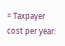= Taxpayer cost per year: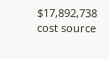$17,892,738
cost source